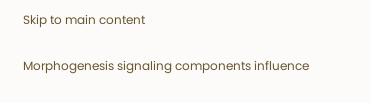Skip to main content

Morphogenesis signaling components influence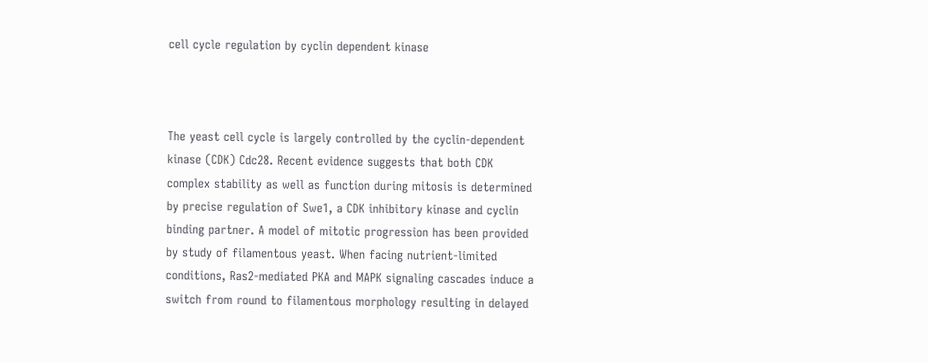cell cycle regulation by cyclin dependent kinase



The yeast cell cycle is largely controlled by the cyclin-dependent kinase (CDK) Cdc28. Recent evidence suggests that both CDK complex stability as well as function during mitosis is determined by precise regulation of Swe1, a CDK inhibitory kinase and cyclin binding partner. A model of mitotic progression has been provided by study of filamentous yeast. When facing nutrient-limited conditions, Ras2-mediated PKA and MAPK signaling cascades induce a switch from round to filamentous morphology resulting in delayed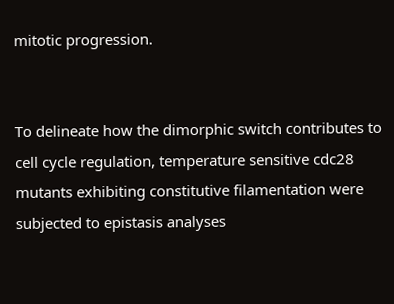mitotic progression.


To delineate how the dimorphic switch contributes to cell cycle regulation, temperature sensitive cdc28 mutants exhibiting constitutive filamentation were subjected to epistasis analyses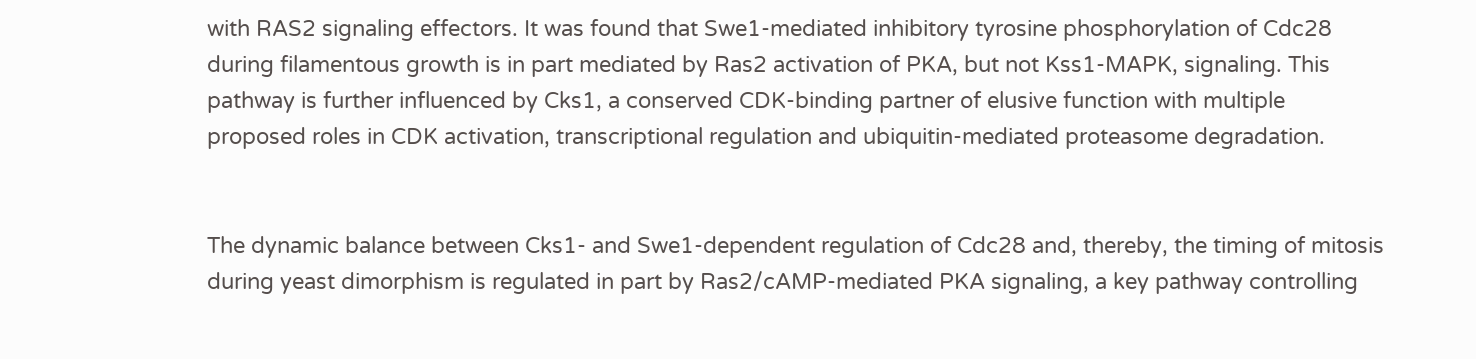with RAS2 signaling effectors. It was found that Swe1-mediated inhibitory tyrosine phosphorylation of Cdc28 during filamentous growth is in part mediated by Ras2 activation of PKA, but not Kss1-MAPK, signaling. This pathway is further influenced by Cks1, a conserved CDK-binding partner of elusive function with multiple proposed roles in CDK activation, transcriptional regulation and ubiquitin-mediated proteasome degradation.


The dynamic balance between Cks1- and Swe1-dependent regulation of Cdc28 and, thereby, the timing of mitosis during yeast dimorphism is regulated in part by Ras2/cAMP-mediated PKA signaling, a key pathway controlling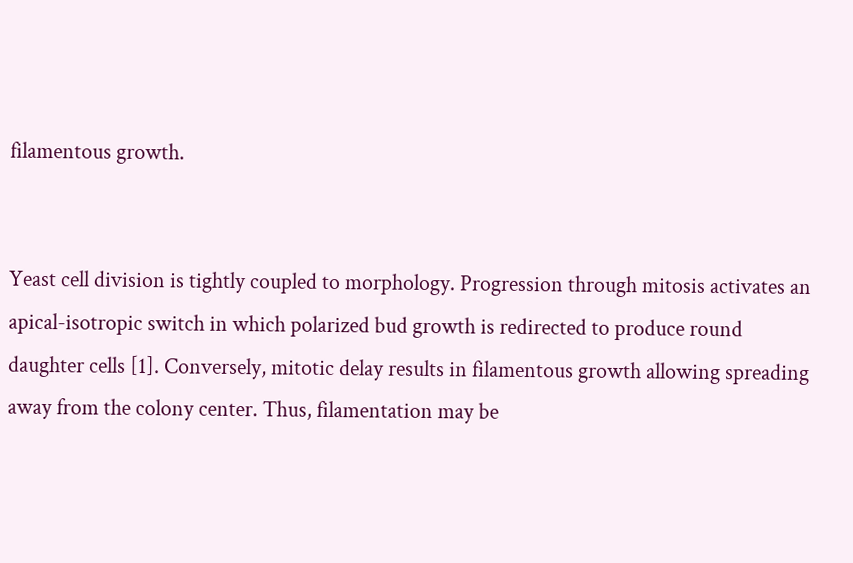filamentous growth.


Yeast cell division is tightly coupled to morphology. Progression through mitosis activates an apical-isotropic switch in which polarized bud growth is redirected to produce round daughter cells [1]. Conversely, mitotic delay results in filamentous growth allowing spreading away from the colony center. Thus, filamentation may be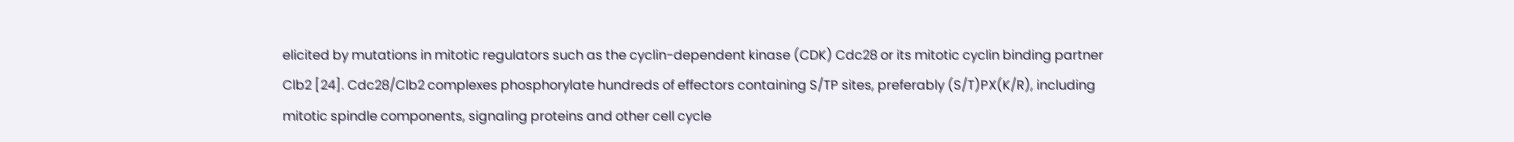elicited by mutations in mitotic regulators such as the cyclin-dependent kinase (CDK) Cdc28 or its mitotic cyclin binding partner Clb2 [24]. Cdc28/Clb2 complexes phosphorylate hundreds of effectors containing S/TP sites, preferably (S/T)PX(K/R), including mitotic spindle components, signaling proteins and other cell cycle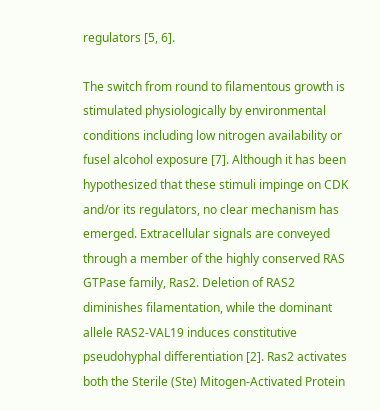regulators [5, 6].

The switch from round to filamentous growth is stimulated physiologically by environmental conditions including low nitrogen availability or fusel alcohol exposure [7]. Although it has been hypothesized that these stimuli impinge on CDK and/or its regulators, no clear mechanism has emerged. Extracellular signals are conveyed through a member of the highly conserved RAS GTPase family, Ras2. Deletion of RAS2 diminishes filamentation, while the dominant allele RAS2-VAL19 induces constitutive pseudohyphal differentiation [2]. Ras2 activates both the Sterile (Ste) Mitogen-Activated Protein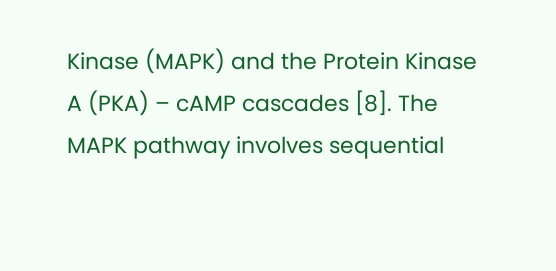Kinase (MAPK) and the Protein Kinase A (PKA) – cAMP cascades [8]. The MAPK pathway involves sequential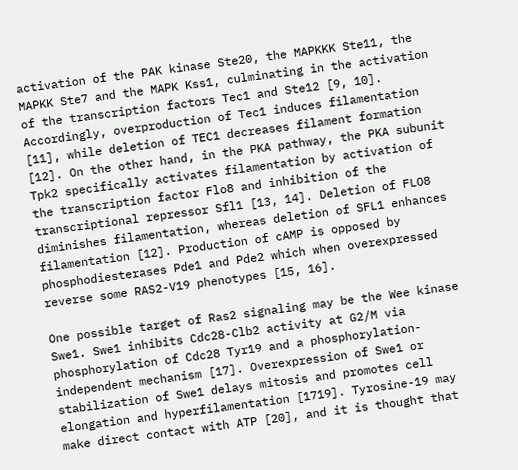activation of the PAK kinase Ste20, the MAPKKK Ste11, the MAPKK Ste7 and the MAPK Kss1, culminating in the activation of the transcription factors Tec1 and Ste12 [9, 10]. Accordingly, overproduction of Tec1 induces filamentation [11], while deletion of TEC1 decreases filament formation [12]. On the other hand, in the PKA pathway, the PKA subunit Tpk2 specifically activates filamentation by activation of the transcription factor Flo8 and inhibition of the transcriptional repressor Sfl1 [13, 14]. Deletion of FLO8 diminishes filamentation, whereas deletion of SFL1 enhances filamentation [12]. Production of cAMP is opposed by phosphodiesterases Pde1 and Pde2 which when overexpressed reverse some RAS2-V19 phenotypes [15, 16].

One possible target of Ras2 signaling may be the Wee kinase Swe1. Swe1 inhibits Cdc28-Clb2 activity at G2/M via phosphorylation of Cdc28 Tyr19 and a phosphorylation-independent mechanism [17]. Overexpression of Swe1 or stabilization of Swe1 delays mitosis and promotes cell elongation and hyperfilamentation [1719]. Tyrosine-19 may make direct contact with ATP [20], and it is thought that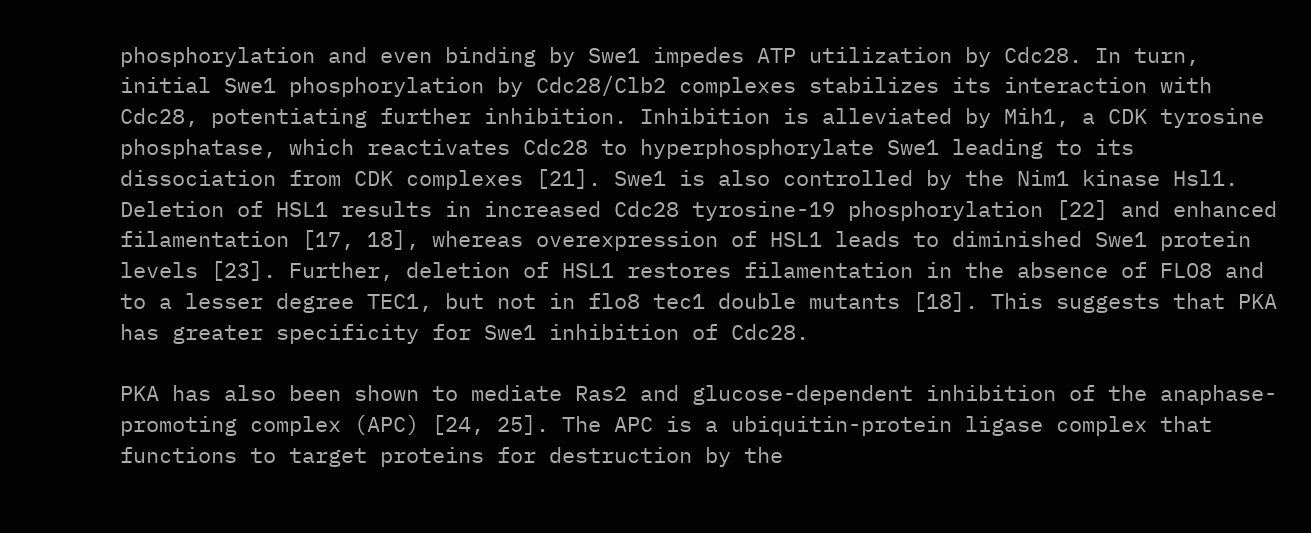phosphorylation and even binding by Swe1 impedes ATP utilization by Cdc28. In turn, initial Swe1 phosphorylation by Cdc28/Clb2 complexes stabilizes its interaction with Cdc28, potentiating further inhibition. Inhibition is alleviated by Mih1, a CDK tyrosine phosphatase, which reactivates Cdc28 to hyperphosphorylate Swe1 leading to its dissociation from CDK complexes [21]. Swe1 is also controlled by the Nim1 kinase Hsl1. Deletion of HSL1 results in increased Cdc28 tyrosine-19 phosphorylation [22] and enhanced filamentation [17, 18], whereas overexpression of HSL1 leads to diminished Swe1 protein levels [23]. Further, deletion of HSL1 restores filamentation in the absence of FLO8 and to a lesser degree TEC1, but not in flo8 tec1 double mutants [18]. This suggests that PKA has greater specificity for Swe1 inhibition of Cdc28.

PKA has also been shown to mediate Ras2 and glucose-dependent inhibition of the anaphase-promoting complex (APC) [24, 25]. The APC is a ubiquitin-protein ligase complex that functions to target proteins for destruction by the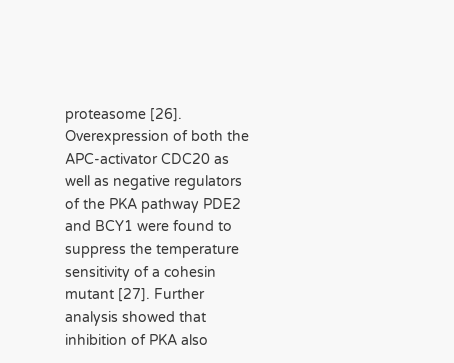proteasome [26]. Overexpression of both the APC-activator CDC20 as well as negative regulators of the PKA pathway PDE2 and BCY1 were found to suppress the temperature sensitivity of a cohesin mutant [27]. Further analysis showed that inhibition of PKA also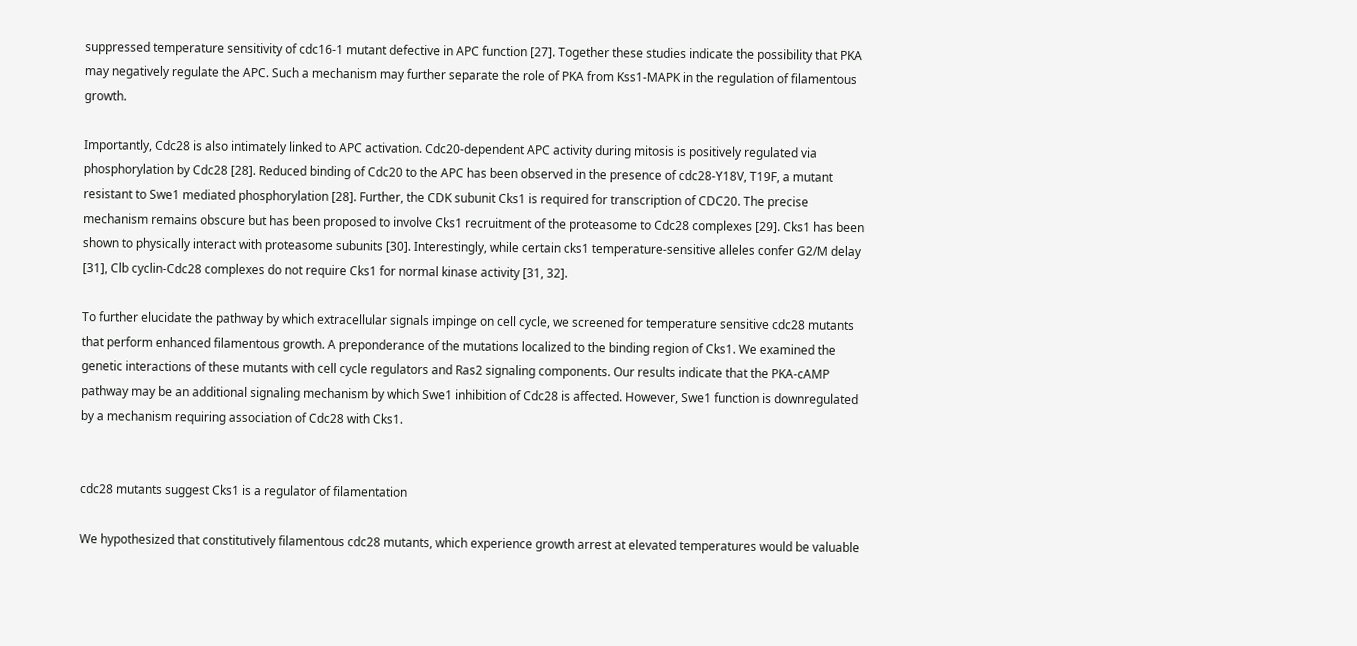suppressed temperature sensitivity of cdc16-1 mutant defective in APC function [27]. Together these studies indicate the possibility that PKA may negatively regulate the APC. Such a mechanism may further separate the role of PKA from Kss1-MAPK in the regulation of filamentous growth.

Importantly, Cdc28 is also intimately linked to APC activation. Cdc20-dependent APC activity during mitosis is positively regulated via phosphorylation by Cdc28 [28]. Reduced binding of Cdc20 to the APC has been observed in the presence of cdc28-Y18V, T19F, a mutant resistant to Swe1 mediated phosphorylation [28]. Further, the CDK subunit Cks1 is required for transcription of CDC20. The precise mechanism remains obscure but has been proposed to involve Cks1 recruitment of the proteasome to Cdc28 complexes [29]. Cks1 has been shown to physically interact with proteasome subunits [30]. Interestingly, while certain cks1 temperature-sensitive alleles confer G2/M delay [31], Clb cyclin-Cdc28 complexes do not require Cks1 for normal kinase activity [31, 32].

To further elucidate the pathway by which extracellular signals impinge on cell cycle, we screened for temperature sensitive cdc28 mutants that perform enhanced filamentous growth. A preponderance of the mutations localized to the binding region of Cks1. We examined the genetic interactions of these mutants with cell cycle regulators and Ras2 signaling components. Our results indicate that the PKA-cAMP pathway may be an additional signaling mechanism by which Swe1 inhibition of Cdc28 is affected. However, Swe1 function is downregulated by a mechanism requiring association of Cdc28 with Cks1.


cdc28 mutants suggest Cks1 is a regulator of filamentation

We hypothesized that constitutively filamentous cdc28 mutants, which experience growth arrest at elevated temperatures would be valuable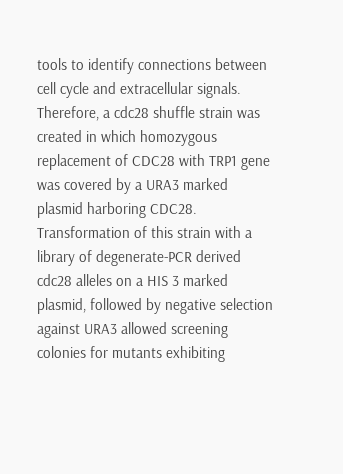tools to identify connections between cell cycle and extracellular signals. Therefore, a cdc28 shuffle strain was created in which homozygous replacement of CDC28 with TRP1 gene was covered by a URA3 marked plasmid harboring CDC28. Transformation of this strain with a library of degenerate-PCR derived cdc28 alleles on a HIS 3 marked plasmid, followed by negative selection against URA3 allowed screening colonies for mutants exhibiting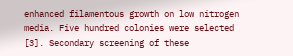enhanced filamentous growth on low nitrogen media. Five hundred colonies were selected [3]. Secondary screening of these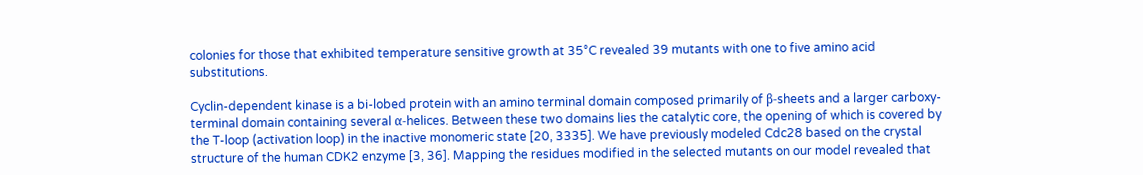colonies for those that exhibited temperature sensitive growth at 35°C revealed 39 mutants with one to five amino acid substitutions.

Cyclin-dependent kinase is a bi-lobed protein with an amino terminal domain composed primarily of β-sheets and a larger carboxy-terminal domain containing several α-helices. Between these two domains lies the catalytic core, the opening of which is covered by the T-loop (activation loop) in the inactive monomeric state [20, 3335]. We have previously modeled Cdc28 based on the crystal structure of the human CDK2 enzyme [3, 36]. Mapping the residues modified in the selected mutants on our model revealed that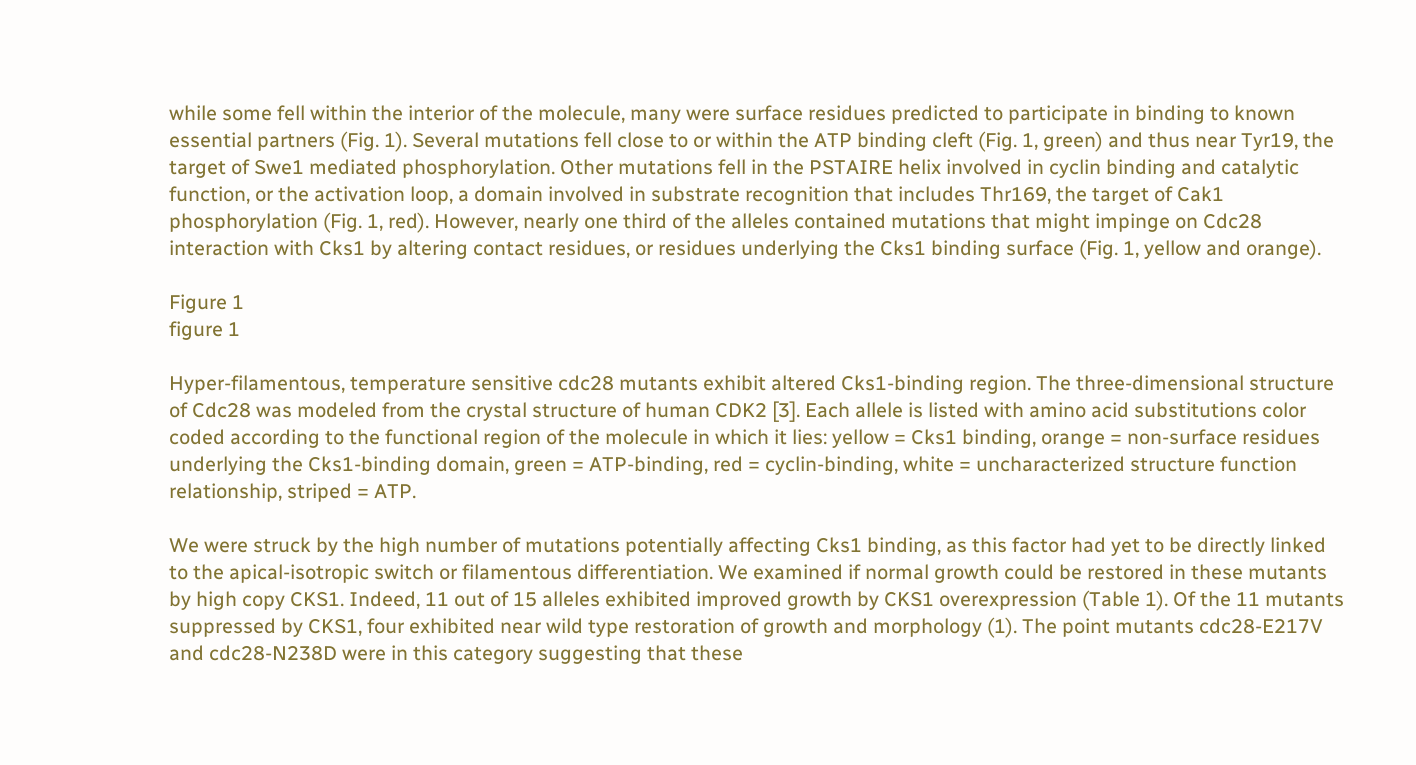while some fell within the interior of the molecule, many were surface residues predicted to participate in binding to known essential partners (Fig. 1). Several mutations fell close to or within the ATP binding cleft (Fig. 1, green) and thus near Tyr19, the target of Swe1 mediated phosphorylation. Other mutations fell in the PSTAIRE helix involved in cyclin binding and catalytic function, or the activation loop, a domain involved in substrate recognition that includes Thr169, the target of Cak1 phosphorylation (Fig. 1, red). However, nearly one third of the alleles contained mutations that might impinge on Cdc28 interaction with Cks1 by altering contact residues, or residues underlying the Cks1 binding surface (Fig. 1, yellow and orange).

Figure 1
figure 1

Hyper-filamentous, temperature sensitive cdc28 mutants exhibit altered Cks1-binding region. The three-dimensional structure of Cdc28 was modeled from the crystal structure of human CDK2 [3]. Each allele is listed with amino acid substitutions color coded according to the functional region of the molecule in which it lies: yellow = Cks1 binding, orange = non-surface residues underlying the Cks1-binding domain, green = ATP-binding, red = cyclin-binding, white = uncharacterized structure function relationship, striped = ATP.

We were struck by the high number of mutations potentially affecting Cks1 binding, as this factor had yet to be directly linked to the apical-isotropic switch or filamentous differentiation. We examined if normal growth could be restored in these mutants by high copy CKS1. Indeed, 11 out of 15 alleles exhibited improved growth by CKS1 overexpression (Table 1). Of the 11 mutants suppressed by CKS1, four exhibited near wild type restoration of growth and morphology (1). The point mutants cdc28-E217V and cdc28-N238D were in this category suggesting that these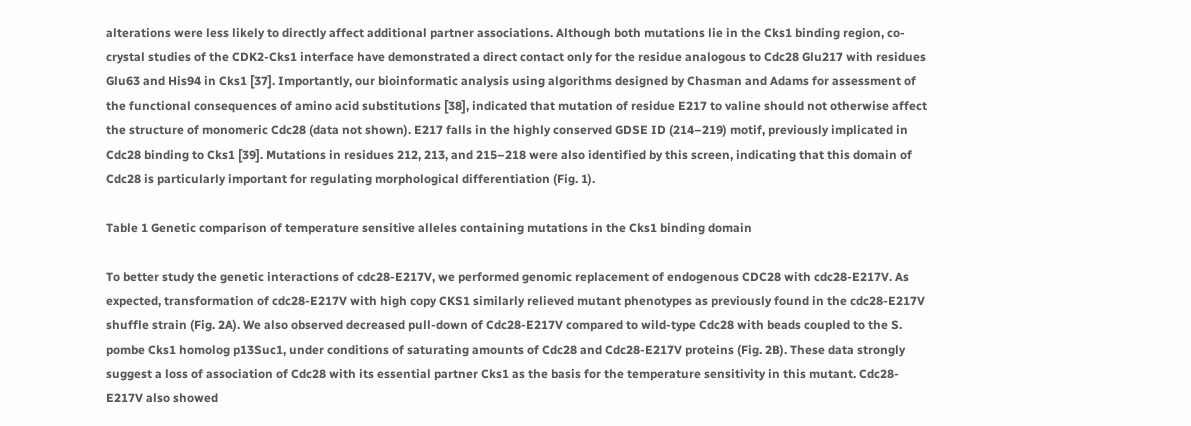alterations were less likely to directly affect additional partner associations. Although both mutations lie in the Cks1 binding region, co-crystal studies of the CDK2-Cks1 interface have demonstrated a direct contact only for the residue analogous to Cdc28 Glu217 with residues Glu63 and His94 in Cks1 [37]. Importantly, our bioinformatic analysis using algorithms designed by Chasman and Adams for assessment of the functional consequences of amino acid substitutions [38], indicated that mutation of residue E217 to valine should not otherwise affect the structure of monomeric Cdc28 (data not shown). E217 falls in the highly conserved GDSE ID (214–219) motif, previously implicated in Cdc28 binding to Cks1 [39]. Mutations in residues 212, 213, and 215–218 were also identified by this screen, indicating that this domain of Cdc28 is particularly important for regulating morphological differentiation (Fig. 1).

Table 1 Genetic comparison of temperature sensitive alleles containing mutations in the Cks1 binding domain

To better study the genetic interactions of cdc28-E217V, we performed genomic replacement of endogenous CDC28 with cdc28-E217V. As expected, transformation of cdc28-E217V with high copy CKS1 similarly relieved mutant phenotypes as previously found in the cdc28-E217V shuffle strain (Fig. 2A). We also observed decreased pull-down of Cdc28-E217V compared to wild-type Cdc28 with beads coupled to the S. pombe Cks1 homolog p13Suc1, under conditions of saturating amounts of Cdc28 and Cdc28-E217V proteins (Fig. 2B). These data strongly suggest a loss of association of Cdc28 with its essential partner Cks1 as the basis for the temperature sensitivity in this mutant. Cdc28-E217V also showed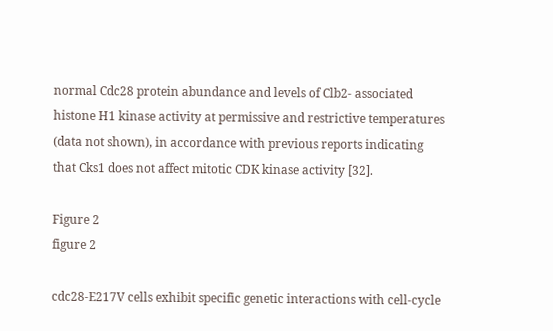normal Cdc28 protein abundance and levels of Clb2- associated histone H1 kinase activity at permissive and restrictive temperatures (data not shown), in accordance with previous reports indicating that Cks1 does not affect mitotic CDK kinase activity [32].

Figure 2
figure 2

cdc28-E217V cells exhibit specific genetic interactions with cell-cycle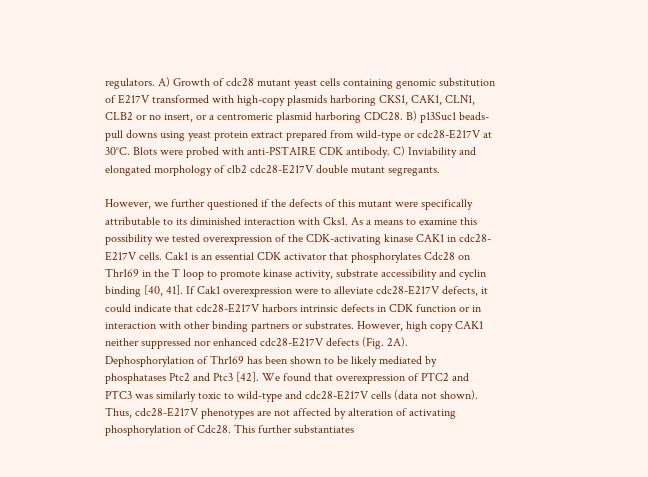regulators. A) Growth of cdc28 mutant yeast cells containing genomic substitution of E217V transformed with high-copy plasmids harboring CKS1, CAK1, CLN1, CLB2 or no insert, or a centromeric plasmid harboring CDC28. B) p13Suc1 beads-pull downs using yeast protein extract prepared from wild-type or cdc28-E217V at 30°C. Blots were probed with anti-PSTAIRE CDK antibody. C) Inviability and elongated morphology of clb2 cdc28-E217V double mutant segregants.

However, we further questioned if the defects of this mutant were specifically attributable to its diminished interaction with Cks1. As a means to examine this possibility we tested overexpression of the CDK-activating kinase CAK1 in cdc28-E217V cells. Cak1 is an essential CDK activator that phosphorylates Cdc28 on Thr169 in the T loop to promote kinase activity, substrate accessibility and cyclin binding [40, 41]. If Cak1 overexpression were to alleviate cdc28-E217V defects, it could indicate that cdc28-E217V harbors intrinsic defects in CDK function or in interaction with other binding partners or substrates. However, high copy CAK1 neither suppressed nor enhanced cdc28-E217V defects (Fig. 2A). Dephosphorylation of Thr169 has been shown to be likely mediated by phosphatases Ptc2 and Ptc3 [42]. We found that overexpression of PTC2 and PTC3 was similarly toxic to wild-type and cdc28-E217V cells (data not shown). Thus, cdc28-E217V phenotypes are not affected by alteration of activating phosphorylation of Cdc28. This further substantiates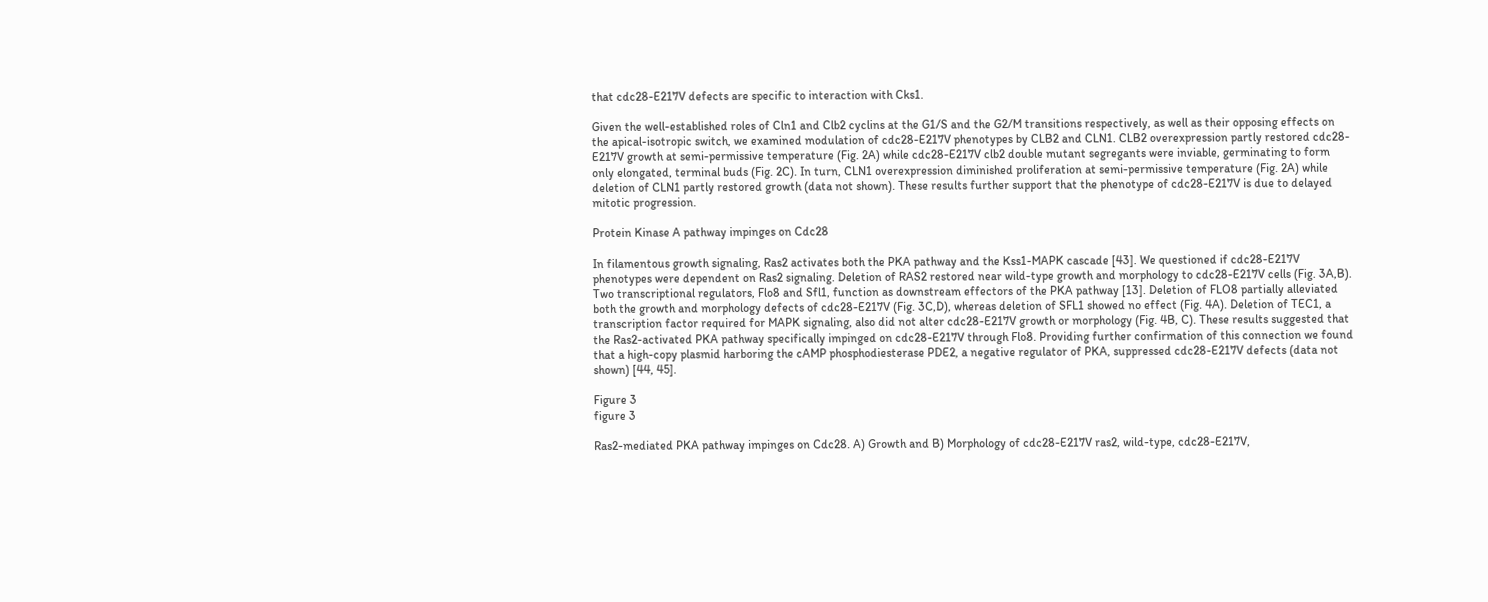that cdc28-E217V defects are specific to interaction with Cks1.

Given the well-established roles of Cln1 and Clb2 cyclins at the G1/S and the G2/M transitions respectively, as well as their opposing effects on the apical-isotropic switch, we examined modulation of cdc28-E217V phenotypes by CLB2 and CLN1. CLB2 overexpression partly restored cdc28-E217V growth at semi-permissive temperature (Fig. 2A) while cdc28-E217V clb2 double mutant segregants were inviable, germinating to form only elongated, terminal buds (Fig. 2C). In turn, CLN1 overexpression diminished proliferation at semi-permissive temperature (Fig. 2A) while deletion of CLN1 partly restored growth (data not shown). These results further support that the phenotype of cdc28-E217V is due to delayed mitotic progression.

Protein Kinase A pathway impinges on Cdc28

In filamentous growth signaling, Ras2 activates both the PKA pathway and the Kss1-MAPK cascade [43]. We questioned if cdc28-E217V phenotypes were dependent on Ras2 signaling. Deletion of RAS2 restored near wild-type growth and morphology to cdc28-E217V cells (Fig. 3A,B). Two transcriptional regulators, Flo8 and Sfl1, function as downstream effectors of the PKA pathway [13]. Deletion of FLO8 partially alleviated both the growth and morphology defects of cdc28-E217V (Fig. 3C,D), whereas deletion of SFL1 showed no effect (Fig. 4A). Deletion of TEC1, a transcription factor required for MAPK signaling, also did not alter cdc28-E217V growth or morphology (Fig. 4B, C). These results suggested that the Ras2-activated PKA pathway specifically impinged on cdc28-E217V through Flo8. Providing further confirmation of this connection we found that a high-copy plasmid harboring the cAMP phosphodiesterase PDE2, a negative regulator of PKA, suppressed cdc28-E217V defects (data not shown) [44, 45].

Figure 3
figure 3

Ras2-mediated PKA pathway impinges on Cdc28. A) Growth and B) Morphology of cdc28-E217V ras2, wild-type, cdc28-E217V,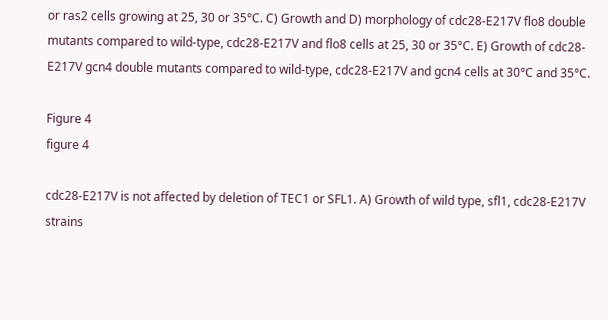or ras2 cells growing at 25, 30 or 35°C. C) Growth and D) morphology of cdc28-E217V flo8 double mutants compared to wild-type, cdc28-E217V and flo8 cells at 25, 30 or 35°C. E) Growth of cdc28-E217V gcn4 double mutants compared to wild-type, cdc28-E217V and gcn4 cells at 30°C and 35°C.

Figure 4
figure 4

cdc28-E217V is not affected by deletion of TEC1 or SFL1. A) Growth of wild type, sfl1, cdc28-E217V strains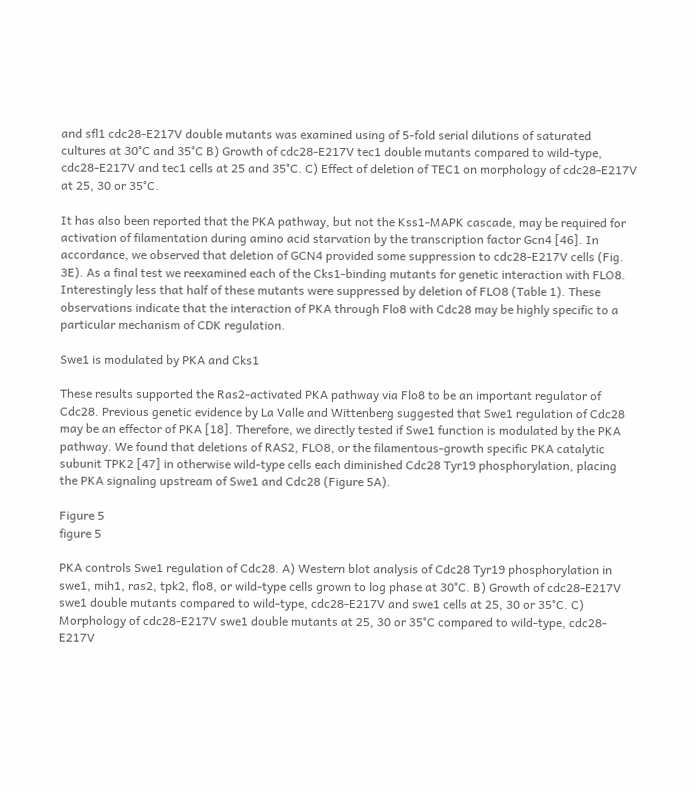and sfl1 cdc28-E217V double mutants was examined using of 5-fold serial dilutions of saturated cultures at 30°C and 35°C B) Growth of cdc28-E217V tec1 double mutants compared to wild-type, cdc28-E217V and tec1 cells at 25 and 35°C. C) Effect of deletion of TEC1 on morphology of cdc28-E217V at 25, 30 or 35°C.

It has also been reported that the PKA pathway, but not the Kss1-MAPK cascade, may be required for activation of filamentation during amino acid starvation by the transcription factor Gcn4 [46]. In accordance, we observed that deletion of GCN4 provided some suppression to cdc28-E217V cells (Fig. 3E). As a final test we reexamined each of the Cks1-binding mutants for genetic interaction with FLO8. Interestingly less that half of these mutants were suppressed by deletion of FLO8 (Table 1). These observations indicate that the interaction of PKA through Flo8 with Cdc28 may be highly specific to a particular mechanism of CDK regulation.

Swe1 is modulated by PKA and Cks1

These results supported the Ras2-activated PKA pathway via Flo8 to be an important regulator of Cdc28. Previous genetic evidence by La Valle and Wittenberg suggested that Swe1 regulation of Cdc28 may be an effector of PKA [18]. Therefore, we directly tested if Swe1 function is modulated by the PKA pathway. We found that deletions of RAS2, FLO8, or the filamentous-growth specific PKA catalytic subunit TPK2 [47] in otherwise wild-type cells each diminished Cdc28 Tyr19 phosphorylation, placing the PKA signaling upstream of Swe1 and Cdc28 (Figure 5A).

Figure 5
figure 5

PKA controls Swe1 regulation of Cdc28. A) Western blot analysis of Cdc28 Tyr19 phosphorylation in swe1, mih1, ras2, tpk2, flo8, or wild-type cells grown to log phase at 30°C. B) Growth of cdc28-E217V swe1 double mutants compared to wild-type, cdc28-E217V and swe1 cells at 25, 30 or 35°C. C) Morphology of cdc28-E217V swe1 double mutants at 25, 30 or 35°C compared to wild-type, cdc28-E217V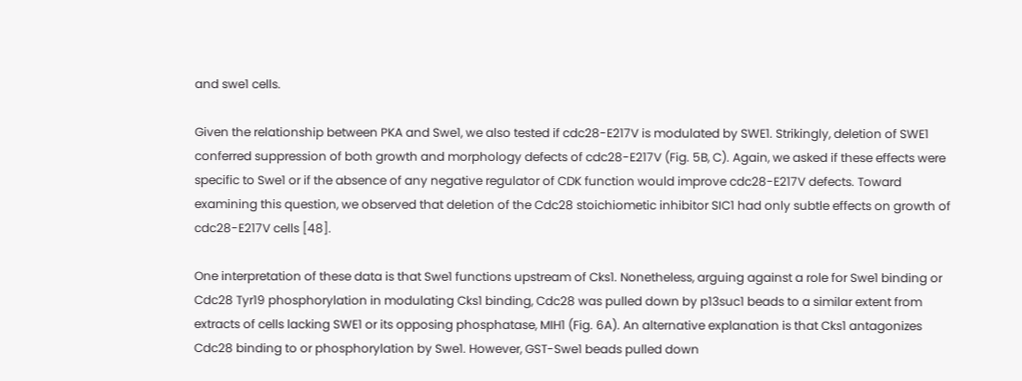and swe1 cells.

Given the relationship between PKA and Swe1, we also tested if cdc28-E217V is modulated by SWE1. Strikingly, deletion of SWE1 conferred suppression of both growth and morphology defects of cdc28-E217V (Fig. 5B, C). Again, we asked if these effects were specific to Swe1 or if the absence of any negative regulator of CDK function would improve cdc28-E217V defects. Toward examining this question, we observed that deletion of the Cdc28 stoichiometic inhibitor SIC1 had only subtle effects on growth of cdc28-E217V cells [48].

One interpretation of these data is that Swe1 functions upstream of Cks1. Nonetheless, arguing against a role for Swe1 binding or Cdc28 Tyr19 phosphorylation in modulating Cks1 binding, Cdc28 was pulled down by p13suc1 beads to a similar extent from extracts of cells lacking SWE1 or its opposing phosphatase, MIH1 (Fig. 6A). An alternative explanation is that Cks1 antagonizes Cdc28 binding to or phosphorylation by Swe1. However, GST-Swe1 beads pulled down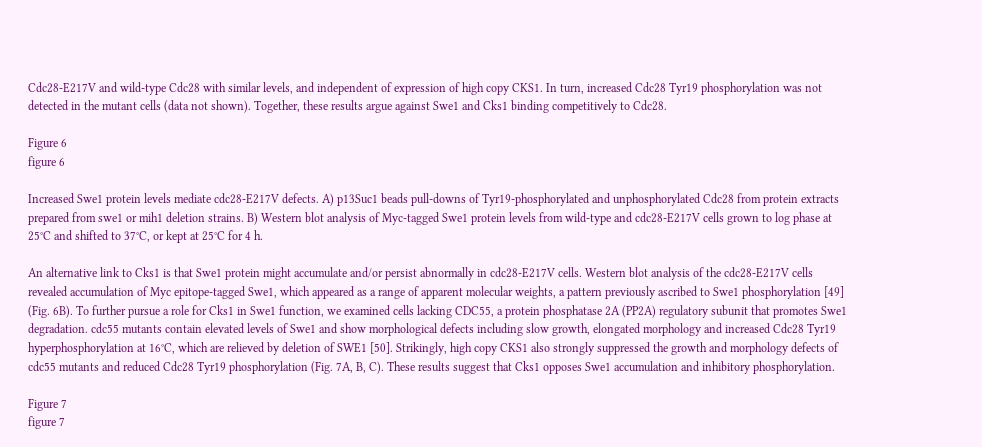Cdc28-E217V and wild-type Cdc28 with similar levels, and independent of expression of high copy CKS1. In turn, increased Cdc28 Tyr19 phosphorylation was not detected in the mutant cells (data not shown). Together, these results argue against Swe1 and Cks1 binding competitively to Cdc28.

Figure 6
figure 6

Increased Swe1 protein levels mediate cdc28-E217V defects. A) p13Suc1 beads pull-downs of Tyr19-phosphorylated and unphosphorylated Cdc28 from protein extracts prepared from swe1 or mih1 deletion strains. B) Western blot analysis of Myc-tagged Swe1 protein levels from wild-type and cdc28-E217V cells grown to log phase at 25°C and shifted to 37°C, or kept at 25°C for 4 h.

An alternative link to Cks1 is that Swe1 protein might accumulate and/or persist abnormally in cdc28-E217V cells. Western blot analysis of the cdc28-E217V cells revealed accumulation of Myc epitope-tagged Swe1, which appeared as a range of apparent molecular weights, a pattern previously ascribed to Swe1 phosphorylation [49] (Fig. 6B). To further pursue a role for Cks1 in Swe1 function, we examined cells lacking CDC55, a protein phosphatase 2A (PP2A) regulatory subunit that promotes Swe1 degradation. cdc55 mutants contain elevated levels of Swe1 and show morphological defects including slow growth, elongated morphology and increased Cdc28 Tyr19 hyperphosphorylation at 16°C, which are relieved by deletion of SWE1 [50]. Strikingly, high copy CKS1 also strongly suppressed the growth and morphology defects of cdc55 mutants and reduced Cdc28 Tyr19 phosphorylation (Fig. 7A, B, C). These results suggest that Cks1 opposes Swe1 accumulation and inhibitory phosphorylation.

Figure 7
figure 7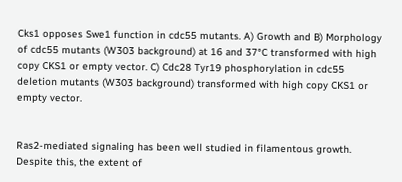Cks1 opposes Swe1 function in cdc55 mutants. A) Growth and B) Morphology of cdc55 mutants (W303 background) at 16 and 37°C transformed with high copy CKS1 or empty vector. C) Cdc28 Tyr19 phosphorylation in cdc55 deletion mutants (W303 background) transformed with high copy CKS1 or empty vector.


Ras2-mediated signaling has been well studied in filamentous growth. Despite this, the extent of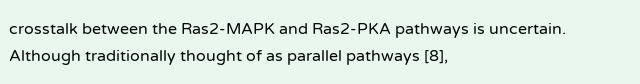crosstalk between the Ras2-MAPK and Ras2-PKA pathways is uncertain. Although traditionally thought of as parallel pathways [8],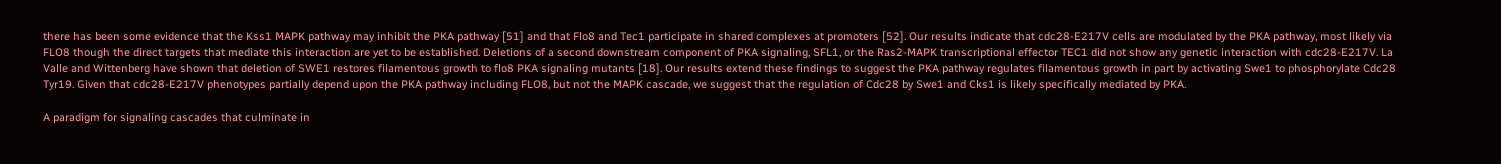there has been some evidence that the Kss1 MAPK pathway may inhibit the PKA pathway [51] and that Flo8 and Tec1 participate in shared complexes at promoters [52]. Our results indicate that cdc28-E217V cells are modulated by the PKA pathway, most likely via FLO8 though the direct targets that mediate this interaction are yet to be established. Deletions of a second downstream component of PKA signaling, SFL1, or the Ras2-MAPK transcriptional effector TEC1 did not show any genetic interaction with cdc28-E217V. La Valle and Wittenberg have shown that deletion of SWE1 restores filamentous growth to flo8 PKA signaling mutants [18]. Our results extend these findings to suggest the PKA pathway regulates filamentous growth in part by activating Swe1 to phosphorylate Cdc28 Tyr19. Given that cdc28-E217V phenotypes partially depend upon the PKA pathway including FLO8, but not the MAPK cascade, we suggest that the regulation of Cdc28 by Swe1 and Cks1 is likely specifically mediated by PKA.

A paradigm for signaling cascades that culminate in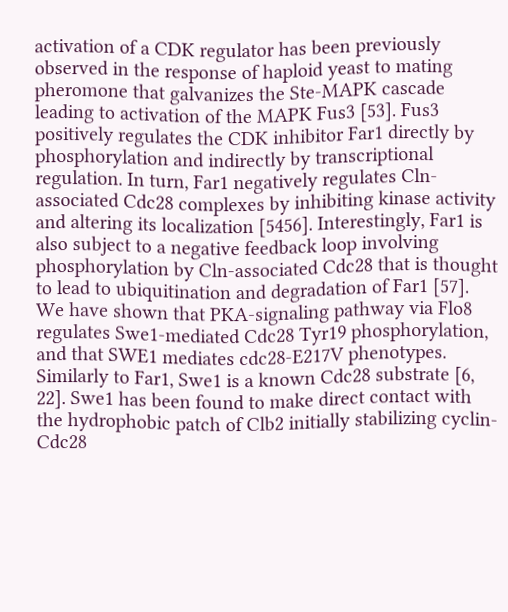activation of a CDK regulator has been previously observed in the response of haploid yeast to mating pheromone that galvanizes the Ste-MAPK cascade leading to activation of the MAPK Fus3 [53]. Fus3 positively regulates the CDK inhibitor Far1 directly by phosphorylation and indirectly by transcriptional regulation. In turn, Far1 negatively regulates Cln-associated Cdc28 complexes by inhibiting kinase activity and altering its localization [5456]. Interestingly, Far1 is also subject to a negative feedback loop involving phosphorylation by Cln-associated Cdc28 that is thought to lead to ubiquitination and degradation of Far1 [57]. We have shown that PKA-signaling pathway via Flo8 regulates Swe1-mediated Cdc28 Tyr19 phosphorylation, and that SWE1 mediates cdc28-E217V phenotypes. Similarly to Far1, Swe1 is a known Cdc28 substrate [6, 22]. Swe1 has been found to make direct contact with the hydrophobic patch of Clb2 initially stabilizing cyclin-Cdc28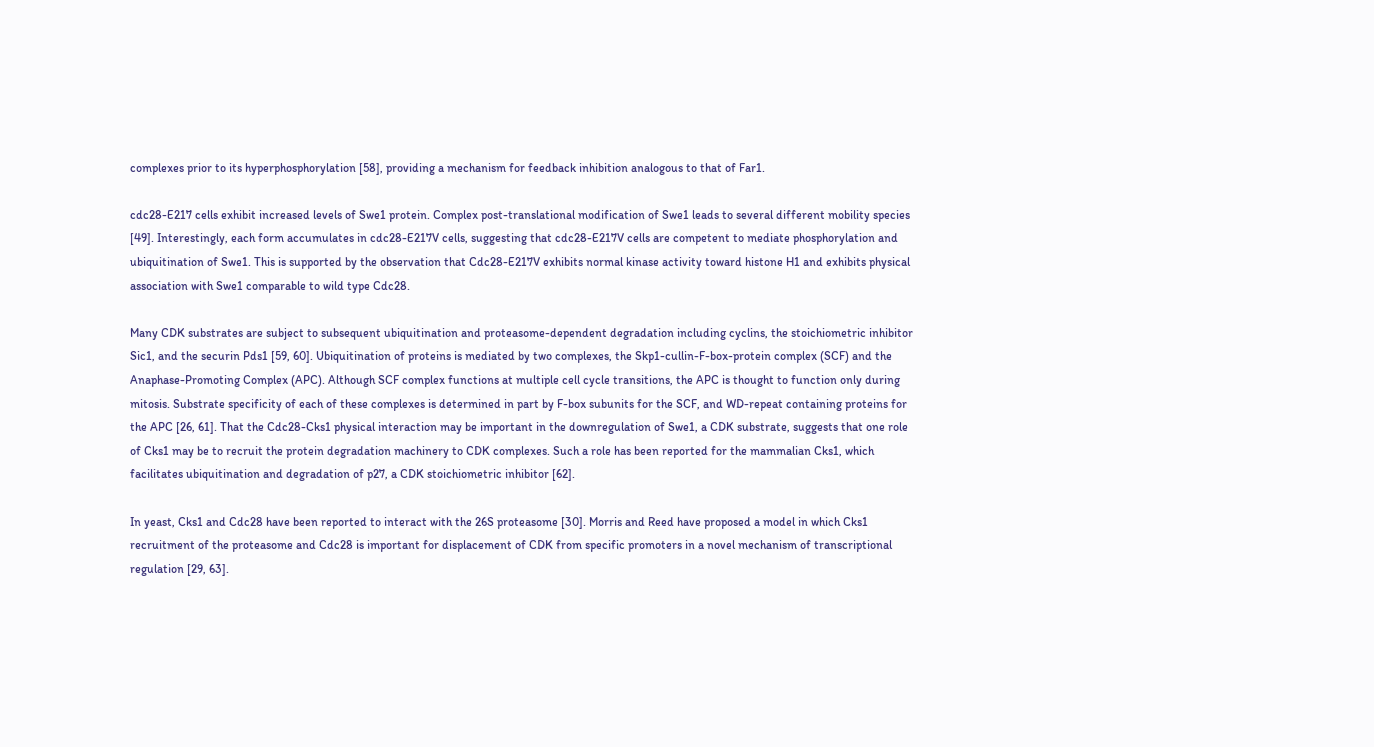complexes prior to its hyperphosphorylation [58], providing a mechanism for feedback inhibition analogous to that of Far1.

cdc28-E217 cells exhibit increased levels of Swe1 protein. Complex post-translational modification of Swe1 leads to several different mobility species [49]. Interestingly, each form accumulates in cdc28-E217V cells, suggesting that cdc28-E217V cells are competent to mediate phosphorylation and ubiquitination of Swe1. This is supported by the observation that Cdc28-E217V exhibits normal kinase activity toward histone H1 and exhibits physical association with Swe1 comparable to wild type Cdc28.

Many CDK substrates are subject to subsequent ubiquitination and proteasome-dependent degradation including cyclins, the stoichiometric inhibitor Sic1, and the securin Pds1 [59, 60]. Ubiquitination of proteins is mediated by two complexes, the Skp1-cullin-F-box-protein complex (SCF) and the Anaphase-Promoting Complex (APC). Although SCF complex functions at multiple cell cycle transitions, the APC is thought to function only during mitosis. Substrate specificity of each of these complexes is determined in part by F-box subunits for the SCF, and WD-repeat containing proteins for the APC [26, 61]. That the Cdc28-Cks1 physical interaction may be important in the downregulation of Swe1, a CDK substrate, suggests that one role of Cks1 may be to recruit the protein degradation machinery to CDK complexes. Such a role has been reported for the mammalian Cks1, which facilitates ubiquitination and degradation of p27, a CDK stoichiometric inhibitor [62].

In yeast, Cks1 and Cdc28 have been reported to interact with the 26S proteasome [30]. Morris and Reed have proposed a model in which Cks1 recruitment of the proteasome and Cdc28 is important for displacement of CDK from specific promoters in a novel mechanism of transcriptional regulation [29, 63].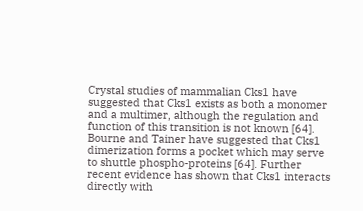Crystal studies of mammalian Cks1 have suggested that Cks1 exists as both a monomer and a multimer, although the regulation and function of this transition is not known [64]. Bourne and Tainer have suggested that Cks1 dimerization forms a pocket which may serve to shuttle phospho-proteins [64]. Further recent evidence has shown that Cks1 interacts directly with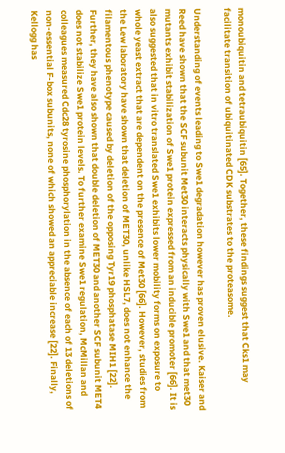monoubiquitin and tetraubiquitin [65]. Together, these findings suggest that Cks1 may facilitate transition of ubiquitinated CDK substrates to the proteasome.

Understanding of events leading to Swe1 degradation however has proven elusive. Kaiser and Reed have shown that the SCF subunit Met30 interacts physically with Swe1 and that met30 mutants exhibit stabilization of Swe1 protein expressed from an inducible promoter [66]. It is also suggested that in vitro translated Swe1 exhibits lower mobility forms on exposure to whole yeast extract that are dependent on the presence of Met30 [66]. However, studies from the Lew laboratory have shown that deletion of MET30, unlike HSL7, does not enhance the filamentous phenotype caused by deletion of the opposing Tyr19 phosphatase MIH1 [22]. Further, they have also shown that double deletion of MET30 and another SCF subunit MET4 does not stabilize Swe1 protein levels. To further examine Swe1 regulation, McMillan and colleagues measured Cdc28 tyrosine phosphorylation in the absence of each of 13 deletions of non-essential F-box subunits, none of which showed an appreciable increase [22]. Finally, Kellogg has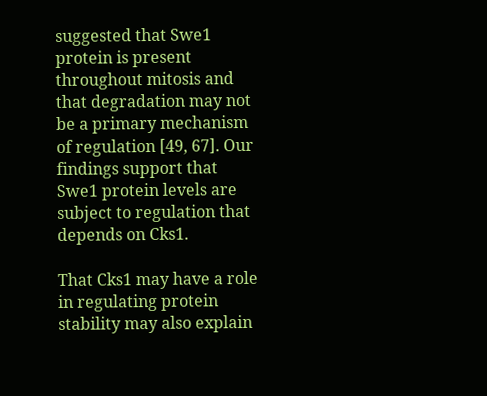suggested that Swe1 protein is present throughout mitosis and that degradation may not be a primary mechanism of regulation [49, 67]. Our findings support that Swe1 protein levels are subject to regulation that depends on Cks1.

That Cks1 may have a role in regulating protein stability may also explain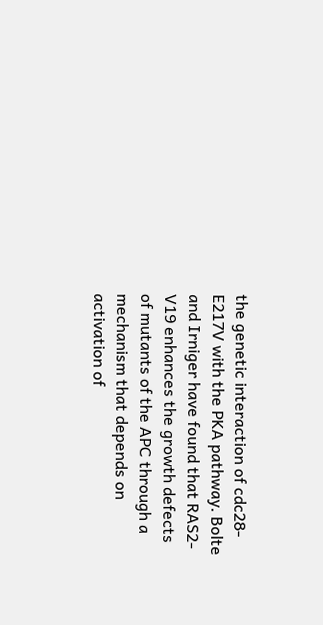the genetic interaction of cdc28-E217V with the PKA pathway. Bolte and Irniger have found that RAS2-V19 enhances the growth defects of mutants of the APC through a mechanism that depends on activation of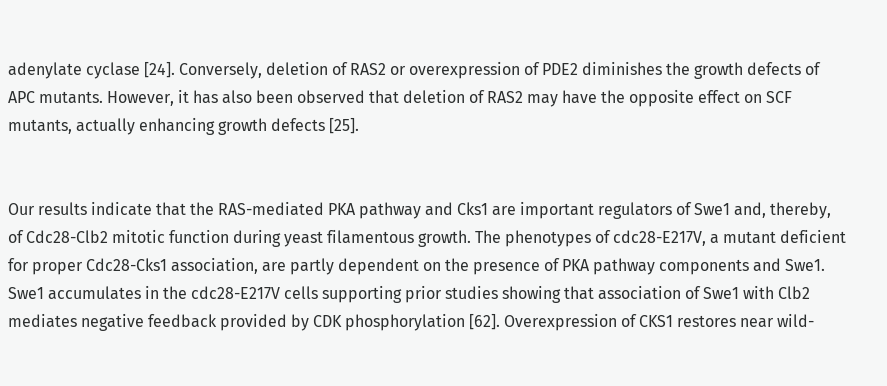adenylate cyclase [24]. Conversely, deletion of RAS2 or overexpression of PDE2 diminishes the growth defects of APC mutants. However, it has also been observed that deletion of RAS2 may have the opposite effect on SCF mutants, actually enhancing growth defects [25].


Our results indicate that the RAS-mediated PKA pathway and Cks1 are important regulators of Swe1 and, thereby, of Cdc28-Clb2 mitotic function during yeast filamentous growth. The phenotypes of cdc28-E217V, a mutant deficient for proper Cdc28-Cks1 association, are partly dependent on the presence of PKA pathway components and Swe1. Swe1 accumulates in the cdc28-E217V cells supporting prior studies showing that association of Swe1 with Clb2 mediates negative feedback provided by CDK phosphorylation [62]. Overexpression of CKS1 restores near wild-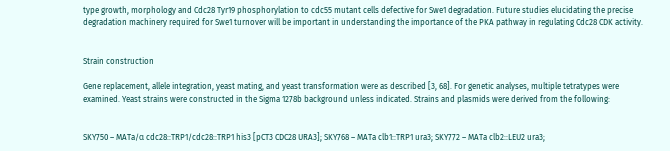type growth, morphology and Cdc28 Tyr19 phosphorylation to cdc55 mutant cells defective for Swe1 degradation. Future studies elucidating the precise degradation machinery required for Swe1 turnover will be important in understanding the importance of the PKA pathway in regulating Cdc28 CDK activity.


Strain construction

Gene replacement, allele integration, yeast mating, and yeast transformation were as described [3, 68]. For genetic analyses, multiple tetratypes were examined. Yeast strains were constructed in the Sigma 1278b background unless indicated. Strains and plasmids were derived from the following:


SKY750 – MATa/α cdc28::TRP1/cdc28::TRP1 his3 [pCT3 CDC28 URA3]; SKY768 – MATa clb1::TRP1 ura3; SKY772 – MATa clb2::LEU2 ura3;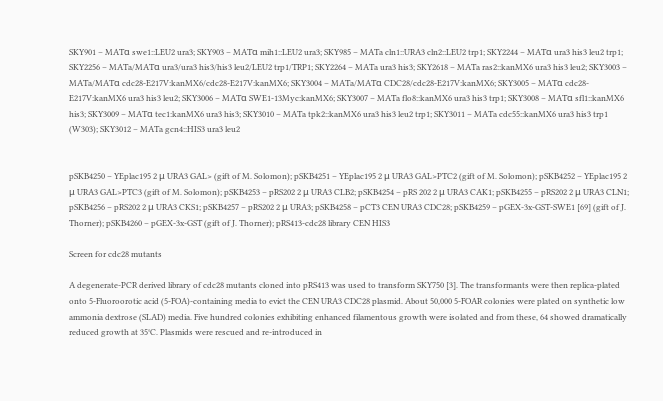SKY901 – MATα swe1::LEU2 ura3; SKY903 – MATα mih1::LEU2 ura3; SKY985 – MATa cln1::URA3 cln2::LEU2 trp1; SKY2244 – MATα ura3 his3 leu2 trp1; SKY2256 – MATa/MATα ura3/ura3 his3/his3 leu2/LEU2 trp1/TRP1; SKY2264 – MATa ura3 his3; SKY2618 – MATa ras2::kanMX6 ura3 his3 leu2; SKY3003 – MATa/MATα cdc28-E217V:kanMX6/cdc28-E217V:kanMX6; SKY3004 – MATa/MATα CDC28/cdc28-E217V:kanMX6; SKY3005 – MATα cdc28-E217V:kanMX6 ura3 his3 leu2; SKY3006 – MATα SWE1-13Myc:kanMX6; SKY3007 – MATa flo8::kanMX6 ura3 his3 trp1; SKY3008 – MATα sfl1::kanMX6 his3; SKY3009 – MATα tec1:kanMX6 ura3 his3; SKY3010 – MATa tpk2::kanMX6 ura3 his3 leu2 trp1; SKY3011 – MATa cdc55::kanMX6 ura3 his3 trp1 (W303); SKY3012 – MATa gcn4::HIS3 ura3 leu2


pSKB4250 – YEplac195 2 μ URA3 GAL> (gift of M. Solomon); pSKB4251 – YEplac195 2 μ URA3 GAL>PTC2 (gift of M. Solomon); pSKB4252 – YEplac195 2 μ URA3 GAL>PTC3 (gift of M. Solomon); pSKB4253 – pRS202 2 μ URA3 CLB2; pSKB4254 – pRS 202 2 μ URA3 CAK1; pSKB4255 – pRS202 2 μ URA3 CLN1; pSKB4256 – pRS202 2 μ URA3 CKS1; pSKB4257 – pRS202 2 μ URA3; pSKB4258 – pCT3 CEN URA3 CDC28; pSKB4259 – pGEX-3x-GST-SWE1 [69] (gift of J. Thorner); pSKB4260 – pGEX-3x-GST (gift of J. Thorner); pRS413-cdc28 library CEN HIS3

Screen for cdc28 mutants

A degenerate-PCR derived library of cdc28 mutants cloned into pRS413 was used to transform SKY750 [3]. The transformants were then replica-plated onto 5-Fluoroorotic acid (5-FOA)-containing media to evict the CEN URA3 CDC28 plasmid. About 50,000 5-FOAR colonies were plated on synthetic low ammonia dextrose (SLAD) media. Five hundred colonies exhibiting enhanced filamentous growth were isolated and from these, 64 showed dramatically reduced growth at 35°C. Plasmids were rescued and re-introduced in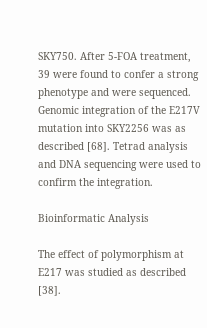SKY750. After 5-FOA treatment, 39 were found to confer a strong phenotype and were sequenced. Genomic integration of the E217V mutation into SKY2256 was as described [68]. Tetrad analysis and DNA sequencing were used to confirm the integration.

Bioinformatic Analysis

The effect of polymorphism at E217 was studied as described [38].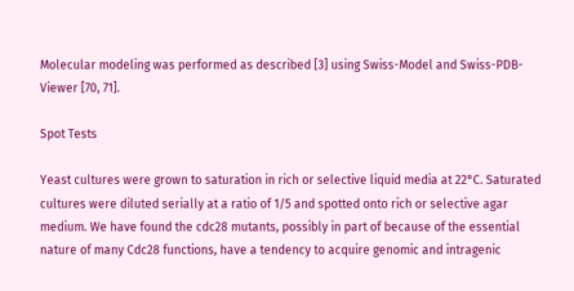Molecular modeling was performed as described [3] using Swiss-Model and Swiss-PDB-Viewer [70, 71].

Spot Tests

Yeast cultures were grown to saturation in rich or selective liquid media at 22°C. Saturated cultures were diluted serially at a ratio of 1/5 and spotted onto rich or selective agar medium. We have found the cdc28 mutants, possibly in part of because of the essential nature of many Cdc28 functions, have a tendency to acquire genomic and intragenic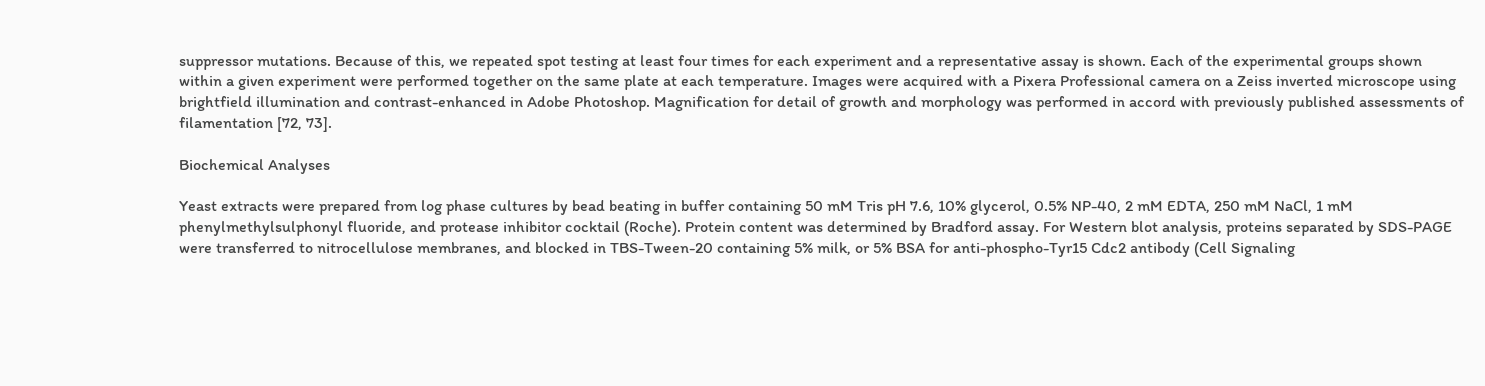suppressor mutations. Because of this, we repeated spot testing at least four times for each experiment and a representative assay is shown. Each of the experimental groups shown within a given experiment were performed together on the same plate at each temperature. Images were acquired with a Pixera Professional camera on a Zeiss inverted microscope using brightfield illumination and contrast-enhanced in Adobe Photoshop. Magnification for detail of growth and morphology was performed in accord with previously published assessments of filamentation [72, 73].

Biochemical Analyses

Yeast extracts were prepared from log phase cultures by bead beating in buffer containing 50 mM Tris pH 7.6, 10% glycerol, 0.5% NP-40, 2 mM EDTA, 250 mM NaCl, 1 mM phenylmethylsulphonyl fluoride, and protease inhibitor cocktail (Roche). Protein content was determined by Bradford assay. For Western blot analysis, proteins separated by SDS-PAGE were transferred to nitrocellulose membranes, and blocked in TBS-Tween-20 containing 5% milk, or 5% BSA for anti-phospho-Tyr15 Cdc2 antibody (Cell Signaling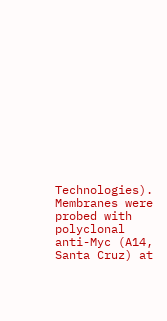Technologies). Membranes were probed with polyclonal anti-Myc (A14, Santa Cruz) at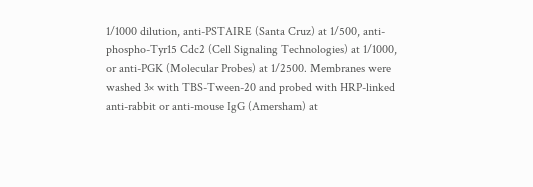1/1000 dilution, anti-PSTAIRE (Santa Cruz) at 1/500, anti-phospho-Tyr15 Cdc2 (Cell Signaling Technologies) at 1/1000, or anti-PGK (Molecular Probes) at 1/2500. Membranes were washed 3× with TBS-Tween-20 and probed with HRP-linked anti-rabbit or anti-mouse IgG (Amersham) at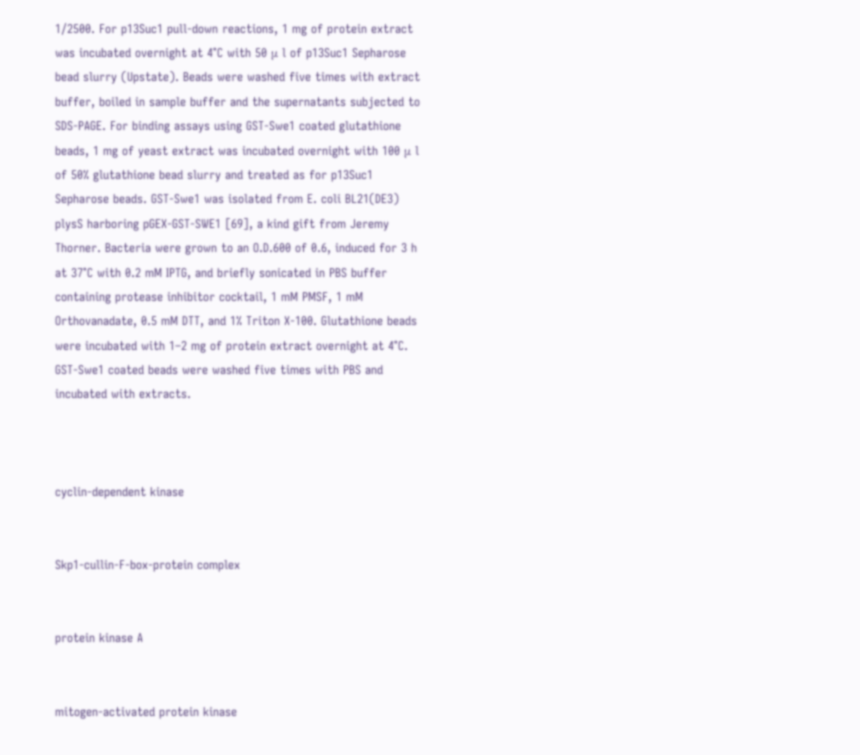1/2500. For p13Suc1 pull-down reactions, 1 mg of protein extract was incubated overnight at 4°C with 50 μ l of p13Suc1 Sepharose bead slurry (Upstate). Beads were washed five times with extract buffer, boiled in sample buffer and the supernatants subjected to SDS-PAGE. For binding assays using GST-Swe1 coated glutathione beads, 1 mg of yeast extract was incubated overnight with 100 μ l of 50% glutathione bead slurry and treated as for p13Suc1 Sepharose beads. GST-Swe1 was isolated from E. coli BL21(DE3) plysS harboring pGEX-GST-SWE1 [69], a kind gift from Jeremy Thorner. Bacteria were grown to an O.D.600 of 0.6, induced for 3 h at 37°C with 0.2 mM IPTG, and briefly sonicated in PBS buffer containing protease inhibitor cocktail, 1 mM PMSF, 1 mM Orthovanadate, 0.5 mM DTT, and 1% Triton X-100. Glutathione beads were incubated with 1–2 mg of protein extract overnight at 4°C. GST-Swe1 coated beads were washed five times with PBS and incubated with extracts.



cyclin-dependent kinase


Skp1-cullin-F-box-protein complex


protein kinase A


mitogen-activated protein kinase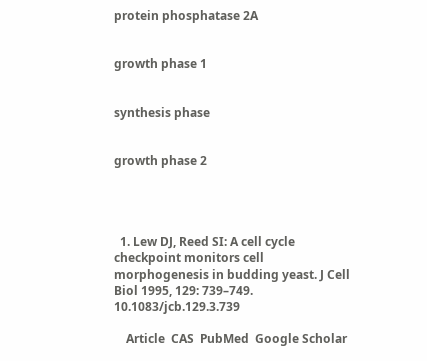protein phosphatase 2A


growth phase 1


synthesis phase


growth phase 2




  1. Lew DJ, Reed SI: A cell cycle checkpoint monitors cell morphogenesis in budding yeast. J Cell Biol 1995, 129: 739–749. 10.1083/jcb.129.3.739

    Article  CAS  PubMed  Google Scholar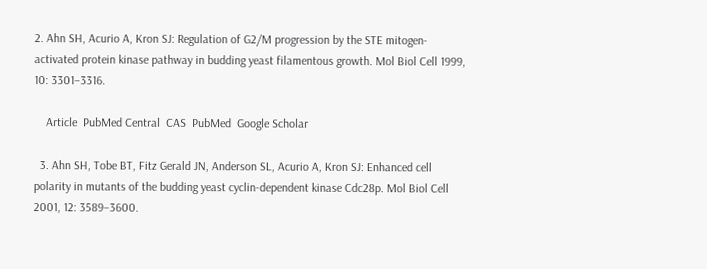2. Ahn SH, Acurio A, Kron SJ: Regulation of G2/M progression by the STE mitogen-activated protein kinase pathway in budding yeast filamentous growth. Mol Biol Cell 1999, 10: 3301–3316.

    Article  PubMed Central  CAS  PubMed  Google Scholar

  3. Ahn SH, Tobe BT, Fitz Gerald JN, Anderson SL, Acurio A, Kron SJ: Enhanced cell polarity in mutants of the budding yeast cyclin-dependent kinase Cdc28p. Mol Biol Cell 2001, 12: 3589–3600.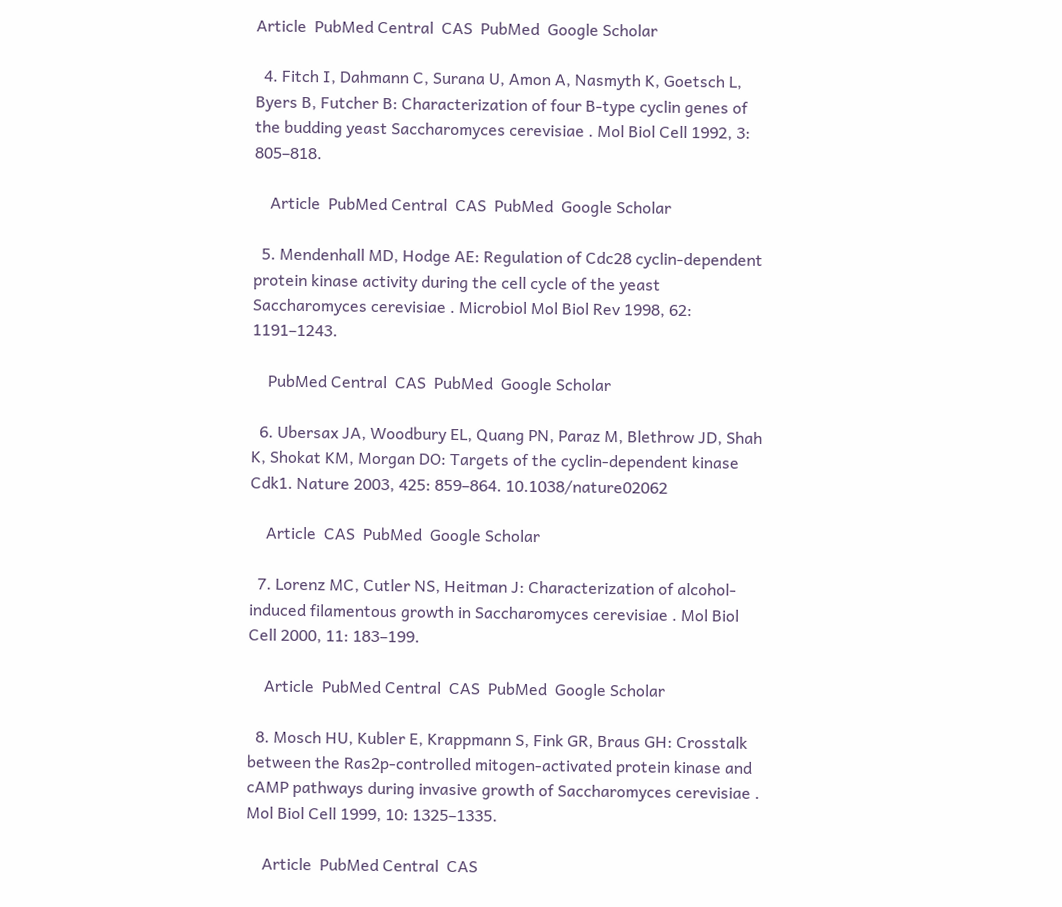Article  PubMed Central  CAS  PubMed  Google Scholar

  4. Fitch I, Dahmann C, Surana U, Amon A, Nasmyth K, Goetsch L, Byers B, Futcher B: Characterization of four B-type cyclin genes of the budding yeast Saccharomyces cerevisiae . Mol Biol Cell 1992, 3: 805–818.

    Article  PubMed Central  CAS  PubMed  Google Scholar

  5. Mendenhall MD, Hodge AE: Regulation of Cdc28 cyclin-dependent protein kinase activity during the cell cycle of the yeast Saccharomyces cerevisiae . Microbiol Mol Biol Rev 1998, 62: 1191–1243.

    PubMed Central  CAS  PubMed  Google Scholar

  6. Ubersax JA, Woodbury EL, Quang PN, Paraz M, Blethrow JD, Shah K, Shokat KM, Morgan DO: Targets of the cyclin-dependent kinase Cdk1. Nature 2003, 425: 859–864. 10.1038/nature02062

    Article  CAS  PubMed  Google Scholar

  7. Lorenz MC, Cutler NS, Heitman J: Characterization of alcohol-induced filamentous growth in Saccharomyces cerevisiae . Mol Biol Cell 2000, 11: 183–199.

    Article  PubMed Central  CAS  PubMed  Google Scholar

  8. Mosch HU, Kubler E, Krappmann S, Fink GR, Braus GH: Crosstalk between the Ras2p-controlled mitogen-activated protein kinase and cAMP pathways during invasive growth of Saccharomyces cerevisiae . Mol Biol Cell 1999, 10: 1325–1335.

    Article  PubMed Central  CAS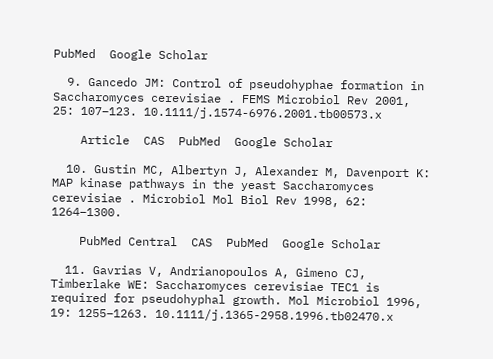PubMed  Google Scholar

  9. Gancedo JM: Control of pseudohyphae formation in Saccharomyces cerevisiae . FEMS Microbiol Rev 2001, 25: 107–123. 10.1111/j.1574-6976.2001.tb00573.x

    Article  CAS  PubMed  Google Scholar

  10. Gustin MC, Albertyn J, Alexander M, Davenport K: MAP kinase pathways in the yeast Saccharomyces cerevisiae . Microbiol Mol Biol Rev 1998, 62: 1264–1300.

    PubMed Central  CAS  PubMed  Google Scholar

  11. Gavrias V, Andrianopoulos A, Gimeno CJ, Timberlake WE: Saccharomyces cerevisiae TEC1 is required for pseudohyphal growth. Mol Microbiol 1996, 19: 1255–1263. 10.1111/j.1365-2958.1996.tb02470.x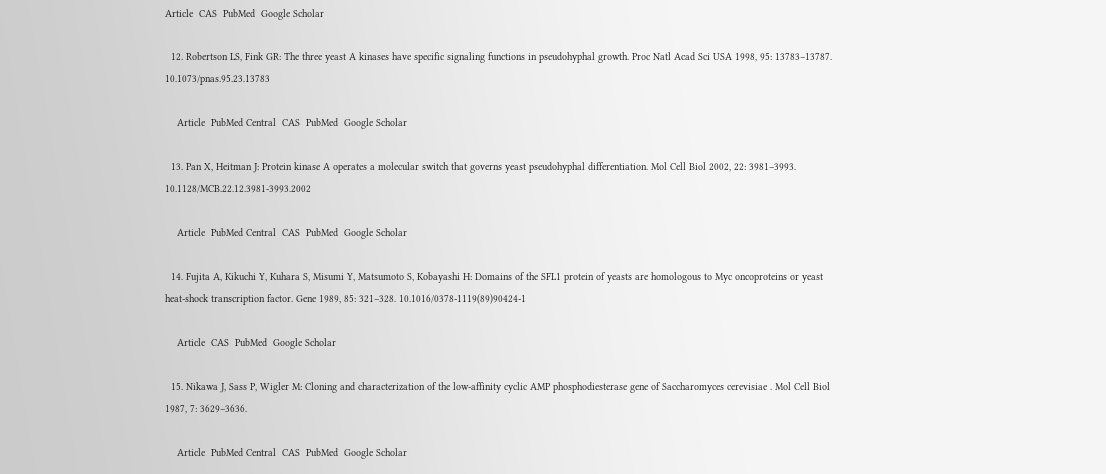Article  CAS  PubMed  Google Scholar

  12. Robertson LS, Fink GR: The three yeast A kinases have specific signaling functions in pseudohyphal growth. Proc Natl Acad Sci USA 1998, 95: 13783–13787. 10.1073/pnas.95.23.13783

    Article  PubMed Central  CAS  PubMed  Google Scholar

  13. Pan X, Heitman J: Protein kinase A operates a molecular switch that governs yeast pseudohyphal differentiation. Mol Cell Biol 2002, 22: 3981–3993. 10.1128/MCB.22.12.3981-3993.2002

    Article  PubMed Central  CAS  PubMed  Google Scholar

  14. Fujita A, Kikuchi Y, Kuhara S, Misumi Y, Matsumoto S, Kobayashi H: Domains of the SFL1 protein of yeasts are homologous to Myc oncoproteins or yeast heat-shock transcription factor. Gene 1989, 85: 321–328. 10.1016/0378-1119(89)90424-1

    Article  CAS  PubMed  Google Scholar

  15. Nikawa J, Sass P, Wigler M: Cloning and characterization of the low-affinity cyclic AMP phosphodiesterase gene of Saccharomyces cerevisiae . Mol Cell Biol 1987, 7: 3629–3636.

    Article  PubMed Central  CAS  PubMed  Google Scholar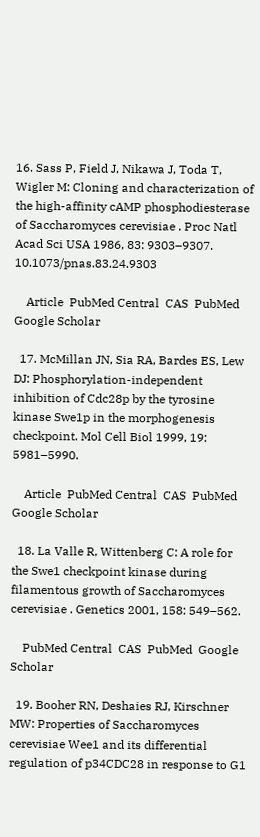16. Sass P, Field J, Nikawa J, Toda T, Wigler M: Cloning and characterization of the high-affinity cAMP phosphodiesterase of Saccharomyces cerevisiae . Proc Natl Acad Sci USA 1986, 83: 9303–9307. 10.1073/pnas.83.24.9303

    Article  PubMed Central  CAS  PubMed  Google Scholar

  17. McMillan JN, Sia RA, Bardes ES, Lew DJ: Phosphorylation-independent inhibition of Cdc28p by the tyrosine kinase Swe1p in the morphogenesis checkpoint. Mol Cell Biol 1999, 19: 5981–5990.

    Article  PubMed Central  CAS  PubMed  Google Scholar

  18. La Valle R, Wittenberg C: A role for the Swe1 checkpoint kinase during filamentous growth of Saccharomyces cerevisiae . Genetics 2001, 158: 549–562.

    PubMed Central  CAS  PubMed  Google Scholar

  19. Booher RN, Deshaies RJ, Kirschner MW: Properties of Saccharomyces cerevisiae Wee1 and its differential regulation of p34CDC28 in response to G1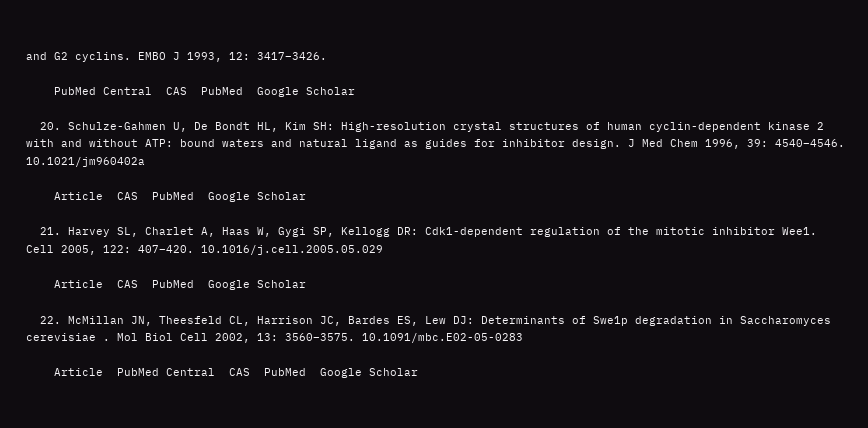and G2 cyclins. EMBO J 1993, 12: 3417–3426.

    PubMed Central  CAS  PubMed  Google Scholar

  20. Schulze-Gahmen U, De Bondt HL, Kim SH: High-resolution crystal structures of human cyclin-dependent kinase 2 with and without ATP: bound waters and natural ligand as guides for inhibitor design. J Med Chem 1996, 39: 4540–4546. 10.1021/jm960402a

    Article  CAS  PubMed  Google Scholar

  21. Harvey SL, Charlet A, Haas W, Gygi SP, Kellogg DR: Cdk1-dependent regulation of the mitotic inhibitor Wee1. Cell 2005, 122: 407–420. 10.1016/j.cell.2005.05.029

    Article  CAS  PubMed  Google Scholar

  22. McMillan JN, Theesfeld CL, Harrison JC, Bardes ES, Lew DJ: Determinants of Swe1p degradation in Saccharomyces cerevisiae . Mol Biol Cell 2002, 13: 3560–3575. 10.1091/mbc.E02-05-0283

    Article  PubMed Central  CAS  PubMed  Google Scholar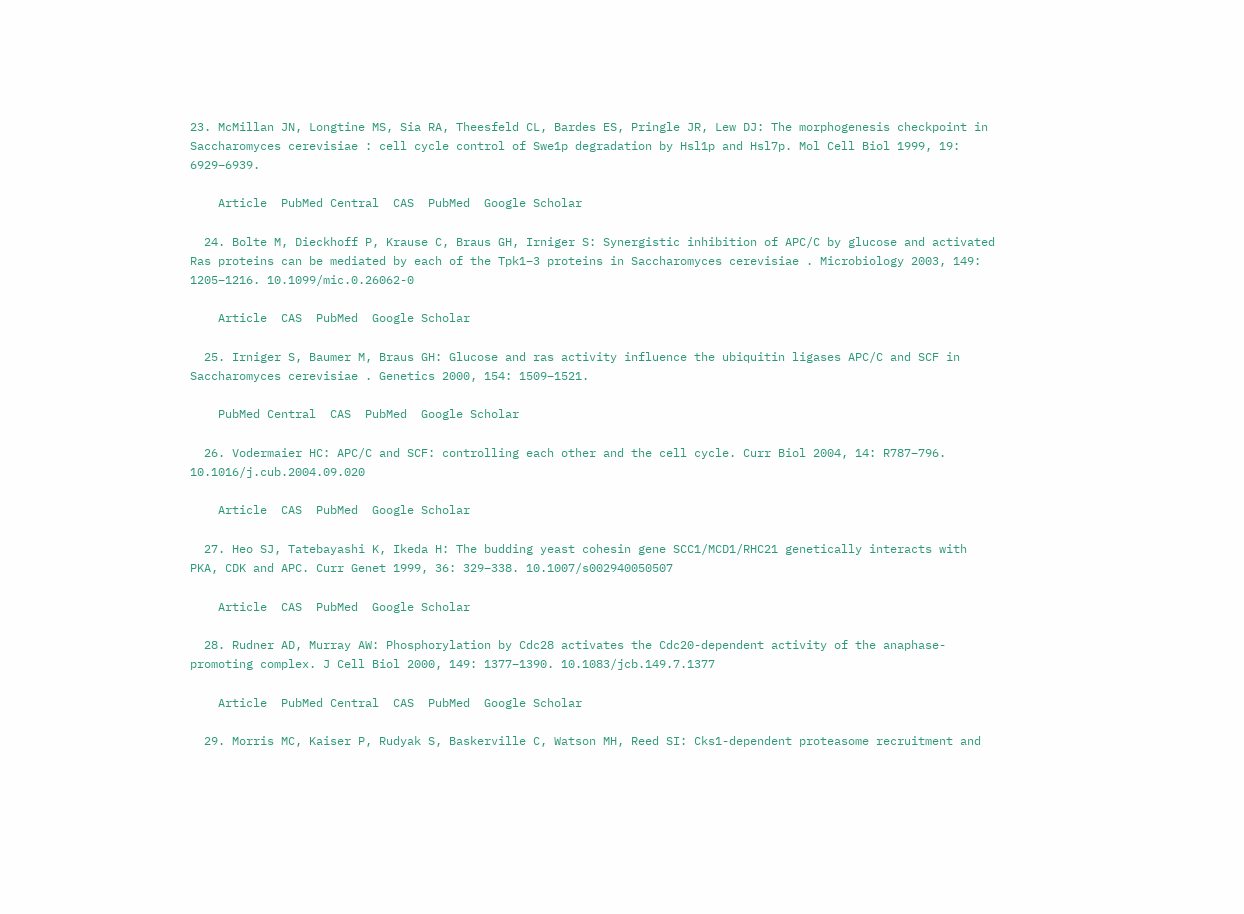23. McMillan JN, Longtine MS, Sia RA, Theesfeld CL, Bardes ES, Pringle JR, Lew DJ: The morphogenesis checkpoint in Saccharomyces cerevisiae : cell cycle control of Swe1p degradation by Hsl1p and Hsl7p. Mol Cell Biol 1999, 19: 6929–6939.

    Article  PubMed Central  CAS  PubMed  Google Scholar

  24. Bolte M, Dieckhoff P, Krause C, Braus GH, Irniger S: Synergistic inhibition of APC/C by glucose and activated Ras proteins can be mediated by each of the Tpk1–3 proteins in Saccharomyces cerevisiae . Microbiology 2003, 149: 1205–1216. 10.1099/mic.0.26062-0

    Article  CAS  PubMed  Google Scholar

  25. Irniger S, Baumer M, Braus GH: Glucose and ras activity influence the ubiquitin ligases APC/C and SCF in Saccharomyces cerevisiae . Genetics 2000, 154: 1509–1521.

    PubMed Central  CAS  PubMed  Google Scholar

  26. Vodermaier HC: APC/C and SCF: controlling each other and the cell cycle. Curr Biol 2004, 14: R787–796. 10.1016/j.cub.2004.09.020

    Article  CAS  PubMed  Google Scholar

  27. Heo SJ, Tatebayashi K, Ikeda H: The budding yeast cohesin gene SCC1/MCD1/RHC21 genetically interacts with PKA, CDK and APC. Curr Genet 1999, 36: 329–338. 10.1007/s002940050507

    Article  CAS  PubMed  Google Scholar

  28. Rudner AD, Murray AW: Phosphorylation by Cdc28 activates the Cdc20-dependent activity of the anaphase-promoting complex. J Cell Biol 2000, 149: 1377–1390. 10.1083/jcb.149.7.1377

    Article  PubMed Central  CAS  PubMed  Google Scholar

  29. Morris MC, Kaiser P, Rudyak S, Baskerville C, Watson MH, Reed SI: Cks1-dependent proteasome recruitment and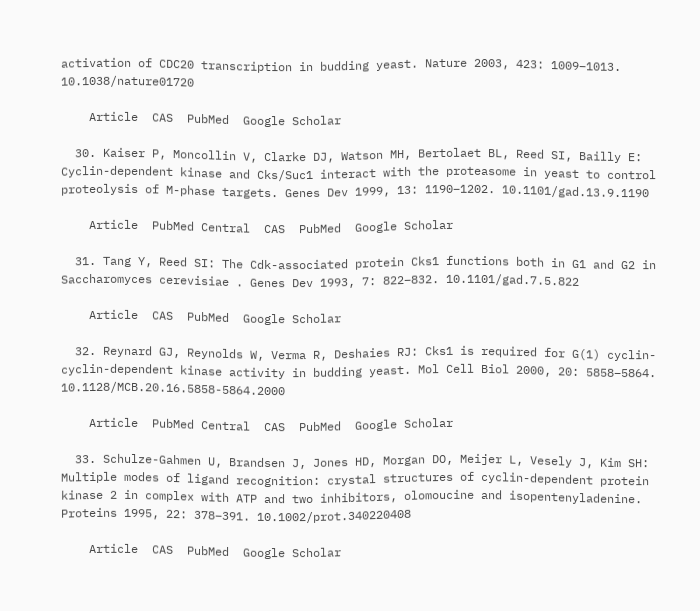activation of CDC20 transcription in budding yeast. Nature 2003, 423: 1009–1013. 10.1038/nature01720

    Article  CAS  PubMed  Google Scholar

  30. Kaiser P, Moncollin V, Clarke DJ, Watson MH, Bertolaet BL, Reed SI, Bailly E: Cyclin-dependent kinase and Cks/Suc1 interact with the proteasome in yeast to control proteolysis of M-phase targets. Genes Dev 1999, 13: 1190–1202. 10.1101/gad.13.9.1190

    Article  PubMed Central  CAS  PubMed  Google Scholar

  31. Tang Y, Reed SI: The Cdk-associated protein Cks1 functions both in G1 and G2 in Saccharomyces cerevisiae . Genes Dev 1993, 7: 822–832. 10.1101/gad.7.5.822

    Article  CAS  PubMed  Google Scholar

  32. Reynard GJ, Reynolds W, Verma R, Deshaies RJ: Cks1 is required for G(1) cyclin-cyclin-dependent kinase activity in budding yeast. Mol Cell Biol 2000, 20: 5858–5864. 10.1128/MCB.20.16.5858-5864.2000

    Article  PubMed Central  CAS  PubMed  Google Scholar

  33. Schulze-Gahmen U, Brandsen J, Jones HD, Morgan DO, Meijer L, Vesely J, Kim SH: Multiple modes of ligand recognition: crystal structures of cyclin-dependent protein kinase 2 in complex with ATP and two inhibitors, olomoucine and isopentenyladenine. Proteins 1995, 22: 378–391. 10.1002/prot.340220408

    Article  CAS  PubMed  Google Scholar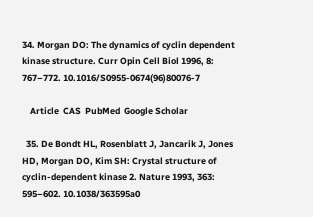34. Morgan DO: The dynamics of cyclin dependent kinase structure. Curr Opin Cell Biol 1996, 8: 767–772. 10.1016/S0955-0674(96)80076-7

    Article  CAS  PubMed  Google Scholar

  35. De Bondt HL, Rosenblatt J, Jancarik J, Jones HD, Morgan DO, Kim SH: Crystal structure of cyclin-dependent kinase 2. Nature 1993, 363: 595–602. 10.1038/363595a0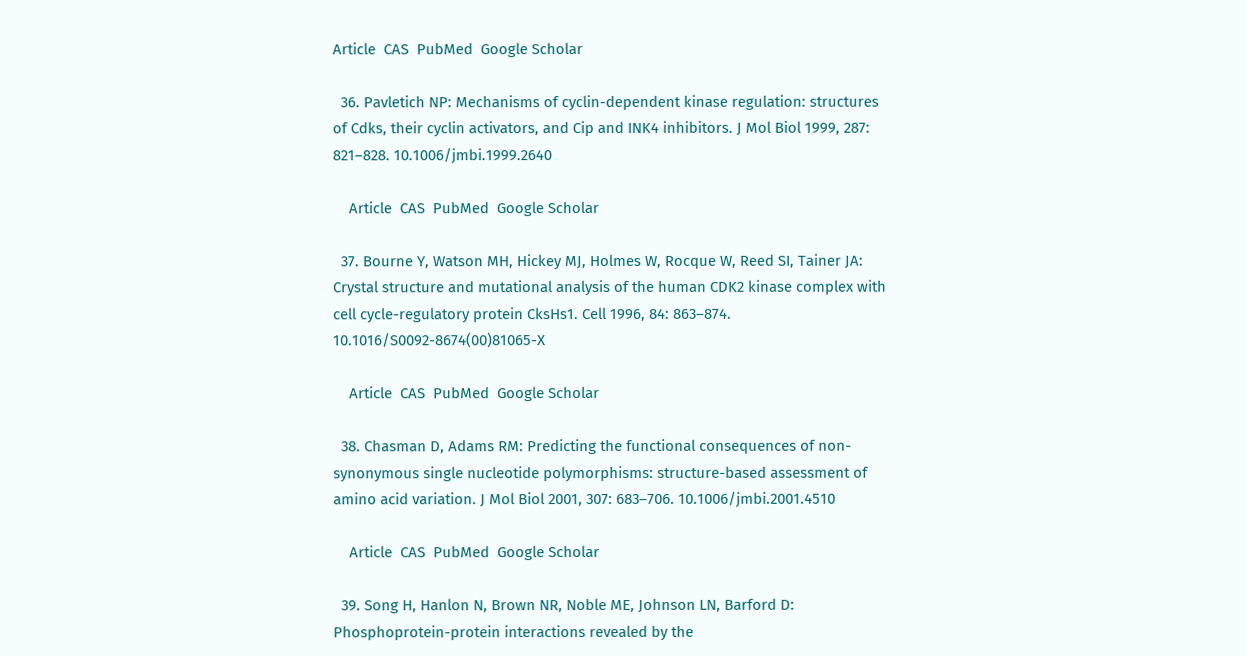Article  CAS  PubMed  Google Scholar

  36. Pavletich NP: Mechanisms of cyclin-dependent kinase regulation: structures of Cdks, their cyclin activators, and Cip and INK4 inhibitors. J Mol Biol 1999, 287: 821–828. 10.1006/jmbi.1999.2640

    Article  CAS  PubMed  Google Scholar

  37. Bourne Y, Watson MH, Hickey MJ, Holmes W, Rocque W, Reed SI, Tainer JA: Crystal structure and mutational analysis of the human CDK2 kinase complex with cell cycle-regulatory protein CksHs1. Cell 1996, 84: 863–874. 10.1016/S0092-8674(00)81065-X

    Article  CAS  PubMed  Google Scholar

  38. Chasman D, Adams RM: Predicting the functional consequences of non-synonymous single nucleotide polymorphisms: structure-based assessment of amino acid variation. J Mol Biol 2001, 307: 683–706. 10.1006/jmbi.2001.4510

    Article  CAS  PubMed  Google Scholar

  39. Song H, Hanlon N, Brown NR, Noble ME, Johnson LN, Barford D: Phosphoprotein-protein interactions revealed by the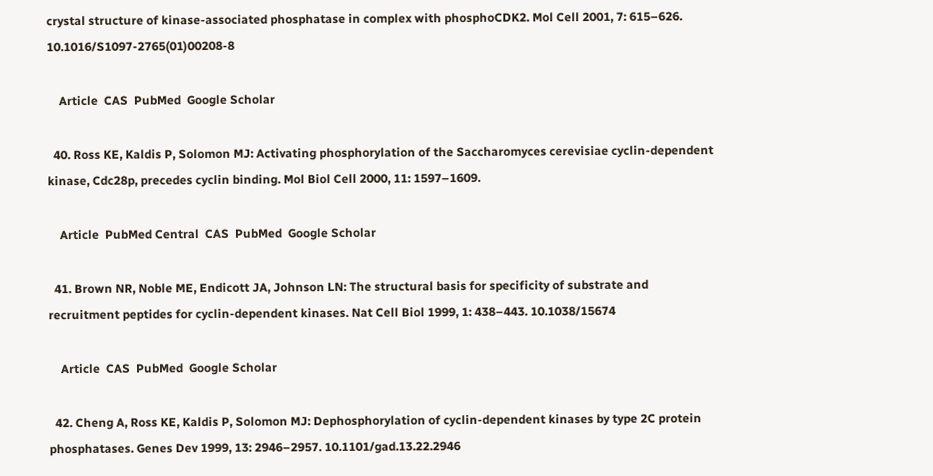crystal structure of kinase-associated phosphatase in complex with phosphoCDK2. Mol Cell 2001, 7: 615–626. 10.1016/S1097-2765(01)00208-8

    Article  CAS  PubMed  Google Scholar

  40. Ross KE, Kaldis P, Solomon MJ: Activating phosphorylation of the Saccharomyces cerevisiae cyclin-dependent kinase, Cdc28p, precedes cyclin binding. Mol Biol Cell 2000, 11: 1597–1609.

    Article  PubMed Central  CAS  PubMed  Google Scholar

  41. Brown NR, Noble ME, Endicott JA, Johnson LN: The structural basis for specificity of substrate and recruitment peptides for cyclin-dependent kinases. Nat Cell Biol 1999, 1: 438–443. 10.1038/15674

    Article  CAS  PubMed  Google Scholar

  42. Cheng A, Ross KE, Kaldis P, Solomon MJ: Dephosphorylation of cyclin-dependent kinases by type 2C protein phosphatases. Genes Dev 1999, 13: 2946–2957. 10.1101/gad.13.22.2946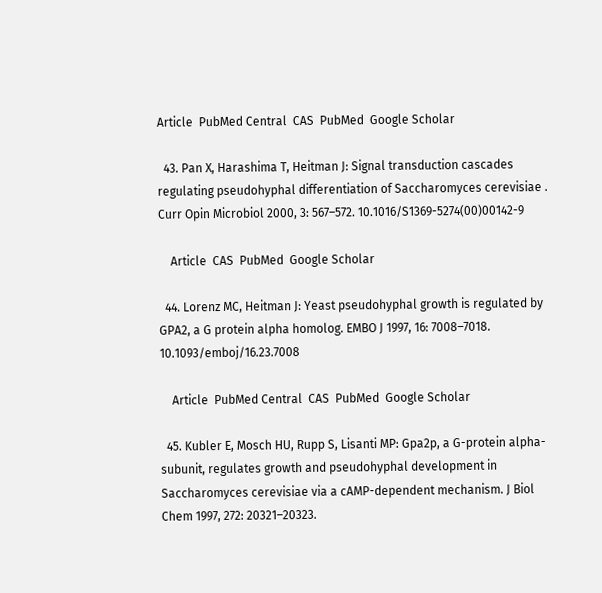Article  PubMed Central  CAS  PubMed  Google Scholar

  43. Pan X, Harashima T, Heitman J: Signal transduction cascades regulating pseudohyphal differentiation of Saccharomyces cerevisiae . Curr Opin Microbiol 2000, 3: 567–572. 10.1016/S1369-5274(00)00142-9

    Article  CAS  PubMed  Google Scholar

  44. Lorenz MC, Heitman J: Yeast pseudohyphal growth is regulated by GPA2, a G protein alpha homolog. EMBO J 1997, 16: 7008–7018. 10.1093/emboj/16.23.7008

    Article  PubMed Central  CAS  PubMed  Google Scholar

  45. Kubler E, Mosch HU, Rupp S, Lisanti MP: Gpa2p, a G-protein alpha-subunit, regulates growth and pseudohyphal development in Saccharomyces cerevisiae via a cAMP-dependent mechanism. J Biol Chem 1997, 272: 20321–20323.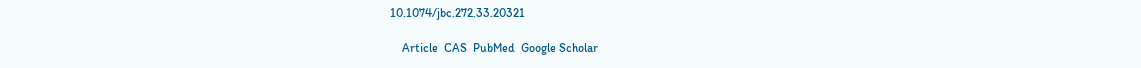10.1074/jbc.272.33.20321

    Article  CAS  PubMed  Google Scholar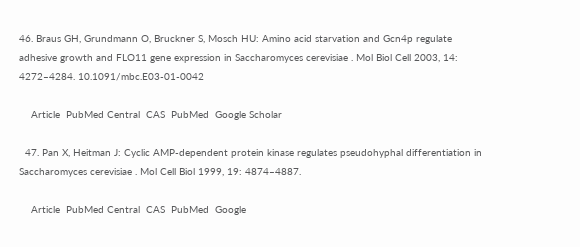46. Braus GH, Grundmann O, Bruckner S, Mosch HU: Amino acid starvation and Gcn4p regulate adhesive growth and FLO11 gene expression in Saccharomyces cerevisiae . Mol Biol Cell 2003, 14: 4272–4284. 10.1091/mbc.E03-01-0042

    Article  PubMed Central  CAS  PubMed  Google Scholar

  47. Pan X, Heitman J: Cyclic AMP-dependent protein kinase regulates pseudohyphal differentiation in Saccharomyces cerevisiae . Mol Cell Biol 1999, 19: 4874–4887.

    Article  PubMed Central  CAS  PubMed  Google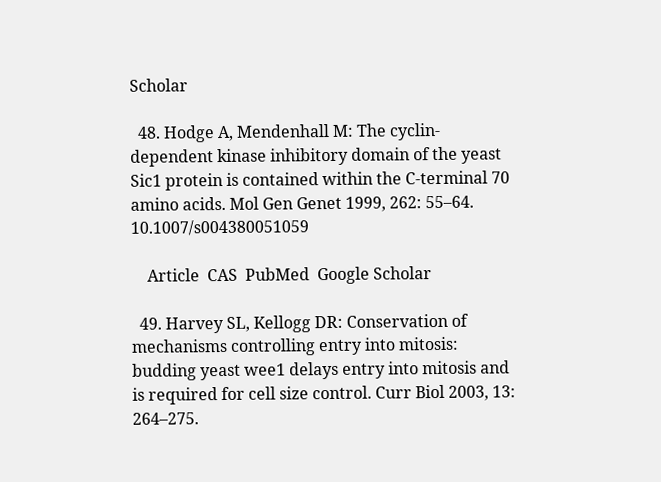Scholar

  48. Hodge A, Mendenhall M: The cyclin-dependent kinase inhibitory domain of the yeast Sic1 protein is contained within the C-terminal 70 amino acids. Mol Gen Genet 1999, 262: 55–64. 10.1007/s004380051059

    Article  CAS  PubMed  Google Scholar

  49. Harvey SL, Kellogg DR: Conservation of mechanisms controlling entry into mitosis: budding yeast wee1 delays entry into mitosis and is required for cell size control. Curr Biol 2003, 13: 264–275.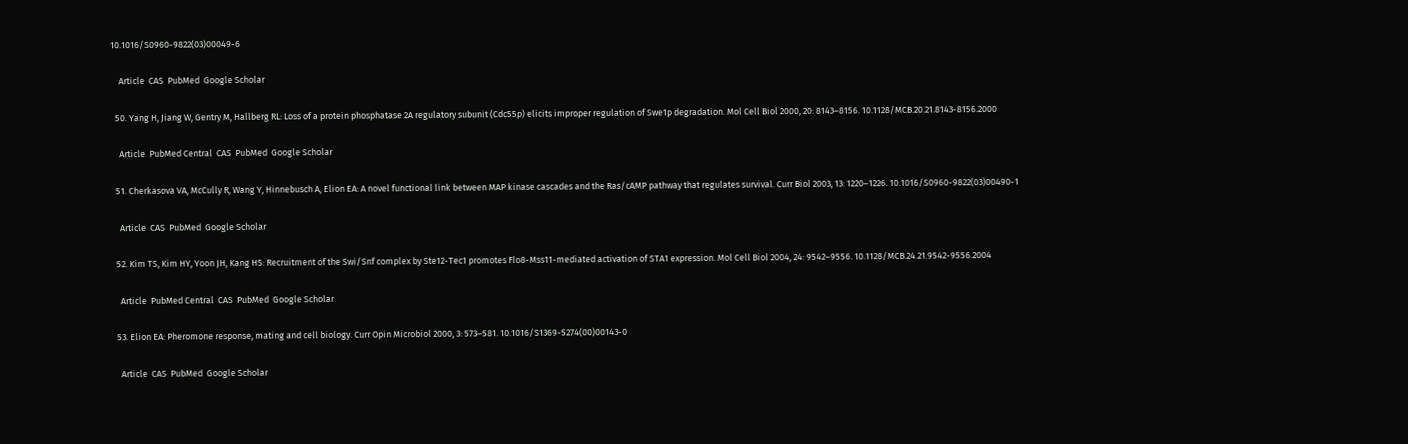10.1016/S0960-9822(03)00049-6

    Article  CAS  PubMed  Google Scholar

  50. Yang H, Jiang W, Gentry M, Hallberg RL: Loss of a protein phosphatase 2A regulatory subunit (Cdc55p) elicits improper regulation of Swe1p degradation. Mol Cell Biol 2000, 20: 8143–8156. 10.1128/MCB.20.21.8143-8156.2000

    Article  PubMed Central  CAS  PubMed  Google Scholar

  51. Cherkasova VA, McCully R, Wang Y, Hinnebusch A, Elion EA: A novel functional link between MAP kinase cascades and the Ras/cAMP pathway that regulates survival. Curr Biol 2003, 13: 1220–1226. 10.1016/S0960-9822(03)00490-1

    Article  CAS  PubMed  Google Scholar

  52. Kim TS, Kim HY, Yoon JH, Kang HS: Recruitment of the Swi/Snf complex by Ste12-Tec1 promotes Flo8-Mss11-mediated activation of STA1 expression. Mol Cell Biol 2004, 24: 9542–9556. 10.1128/MCB.24.21.9542-9556.2004

    Article  PubMed Central  CAS  PubMed  Google Scholar

  53. Elion EA: Pheromone response, mating and cell biology. Curr Opin Microbiol 2000, 3: 573–581. 10.1016/S1369-5274(00)00143-0

    Article  CAS  PubMed  Google Scholar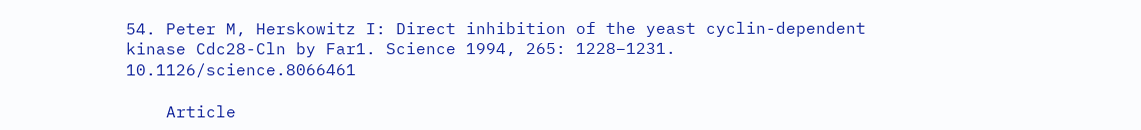54. Peter M, Herskowitz I: Direct inhibition of the yeast cyclin-dependent kinase Cdc28-Cln by Far1. Science 1994, 265: 1228–1231. 10.1126/science.8066461

    Article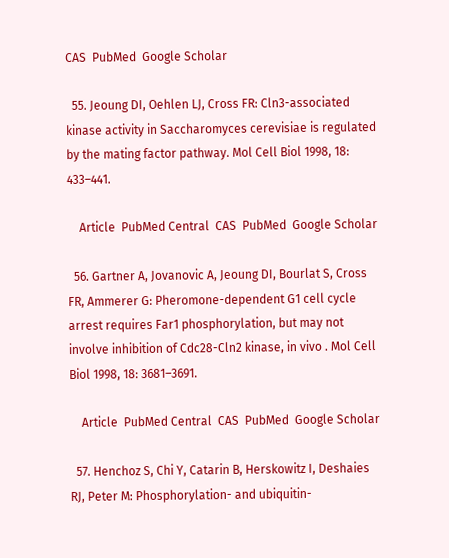CAS  PubMed  Google Scholar

  55. Jeoung DI, Oehlen LJ, Cross FR: Cln3-associated kinase activity in Saccharomyces cerevisiae is regulated by the mating factor pathway. Mol Cell Biol 1998, 18: 433–441.

    Article  PubMed Central  CAS  PubMed  Google Scholar

  56. Gartner A, Jovanovic A, Jeoung DI, Bourlat S, Cross FR, Ammerer G: Pheromone-dependent G1 cell cycle arrest requires Far1 phosphorylation, but may not involve inhibition of Cdc28-Cln2 kinase, in vivo . Mol Cell Biol 1998, 18: 3681–3691.

    Article  PubMed Central  CAS  PubMed  Google Scholar

  57. Henchoz S, Chi Y, Catarin B, Herskowitz I, Deshaies RJ, Peter M: Phosphorylation- and ubiquitin-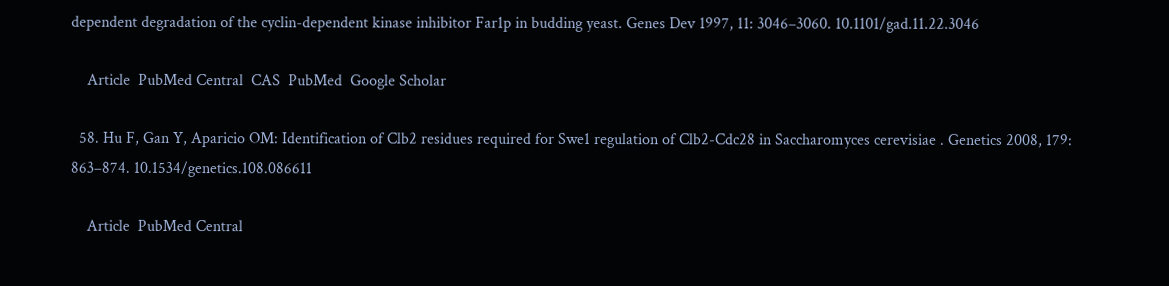dependent degradation of the cyclin-dependent kinase inhibitor Far1p in budding yeast. Genes Dev 1997, 11: 3046–3060. 10.1101/gad.11.22.3046

    Article  PubMed Central  CAS  PubMed  Google Scholar

  58. Hu F, Gan Y, Aparicio OM: Identification of Clb2 residues required for Swe1 regulation of Clb2-Cdc28 in Saccharomyces cerevisiae . Genetics 2008, 179: 863–874. 10.1534/genetics.108.086611

    Article  PubMed Central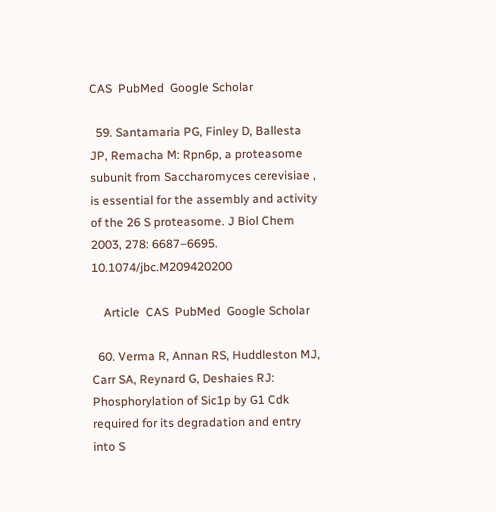CAS  PubMed  Google Scholar

  59. Santamaria PG, Finley D, Ballesta JP, Remacha M: Rpn6p, a proteasome subunit from Saccharomyces cerevisiae , is essential for the assembly and activity of the 26 S proteasome. J Biol Chem 2003, 278: 6687–6695. 10.1074/jbc.M209420200

    Article  CAS  PubMed  Google Scholar

  60. Verma R, Annan RS, Huddleston MJ, Carr SA, Reynard G, Deshaies RJ: Phosphorylation of Sic1p by G1 Cdk required for its degradation and entry into S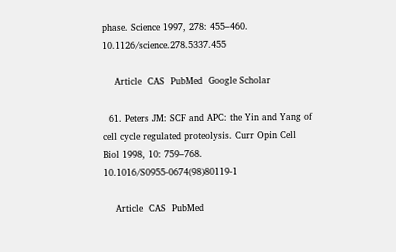phase. Science 1997, 278: 455–460. 10.1126/science.278.5337.455

    Article  CAS  PubMed  Google Scholar

  61. Peters JM: SCF and APC: the Yin and Yang of cell cycle regulated proteolysis. Curr Opin Cell Biol 1998, 10: 759–768. 10.1016/S0955-0674(98)80119-1

    Article  CAS  PubMed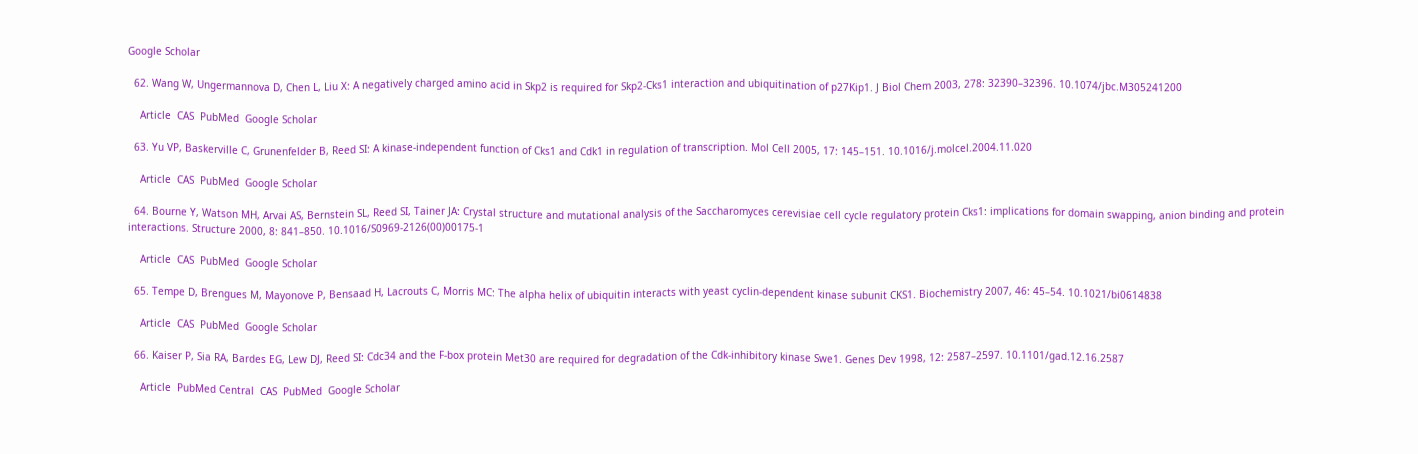Google Scholar

  62. Wang W, Ungermannova D, Chen L, Liu X: A negatively charged amino acid in Skp2 is required for Skp2-Cks1 interaction and ubiquitination of p27Kip1. J Biol Chem 2003, 278: 32390–32396. 10.1074/jbc.M305241200

    Article  CAS  PubMed  Google Scholar

  63. Yu VP, Baskerville C, Grunenfelder B, Reed SI: A kinase-independent function of Cks1 and Cdk1 in regulation of transcription. Mol Cell 2005, 17: 145–151. 10.1016/j.molcel.2004.11.020

    Article  CAS  PubMed  Google Scholar

  64. Bourne Y, Watson MH, Arvai AS, Bernstein SL, Reed SI, Tainer JA: Crystal structure and mutational analysis of the Saccharomyces cerevisiae cell cycle regulatory protein Cks1: implications for domain swapping, anion binding and protein interactions. Structure 2000, 8: 841–850. 10.1016/S0969-2126(00)00175-1

    Article  CAS  PubMed  Google Scholar

  65. Tempe D, Brengues M, Mayonove P, Bensaad H, Lacrouts C, Morris MC: The alpha helix of ubiquitin interacts with yeast cyclin-dependent kinase subunit CKS1. Biochemistry 2007, 46: 45–54. 10.1021/bi0614838

    Article  CAS  PubMed  Google Scholar

  66. Kaiser P, Sia RA, Bardes EG, Lew DJ, Reed SI: Cdc34 and the F-box protein Met30 are required for degradation of the Cdk-inhibitory kinase Swe1. Genes Dev 1998, 12: 2587–2597. 10.1101/gad.12.16.2587

    Article  PubMed Central  CAS  PubMed  Google Scholar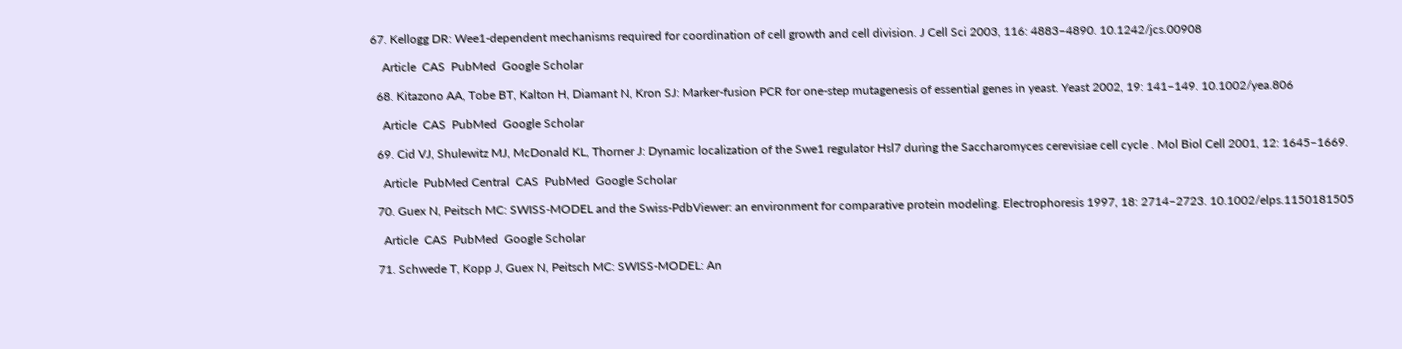67. Kellogg DR: Wee1-dependent mechanisms required for coordination of cell growth and cell division. J Cell Sci 2003, 116: 4883–4890. 10.1242/jcs.00908

    Article  CAS  PubMed  Google Scholar

  68. Kitazono AA, Tobe BT, Kalton H, Diamant N, Kron SJ: Marker-fusion PCR for one-step mutagenesis of essential genes in yeast. Yeast 2002, 19: 141–149. 10.1002/yea.806

    Article  CAS  PubMed  Google Scholar

  69. Cid VJ, Shulewitz MJ, McDonald KL, Thorner J: Dynamic localization of the Swe1 regulator Hsl7 during the Saccharomyces cerevisiae cell cycle . Mol Biol Cell 2001, 12: 1645–1669.

    Article  PubMed Central  CAS  PubMed  Google Scholar

  70. Guex N, Peitsch MC: SWISS-MODEL and the Swiss-PdbViewer: an environment for comparative protein modeling. Electrophoresis 1997, 18: 2714–2723. 10.1002/elps.1150181505

    Article  CAS  PubMed  Google Scholar

  71. Schwede T, Kopp J, Guex N, Peitsch MC: SWISS-MODEL: An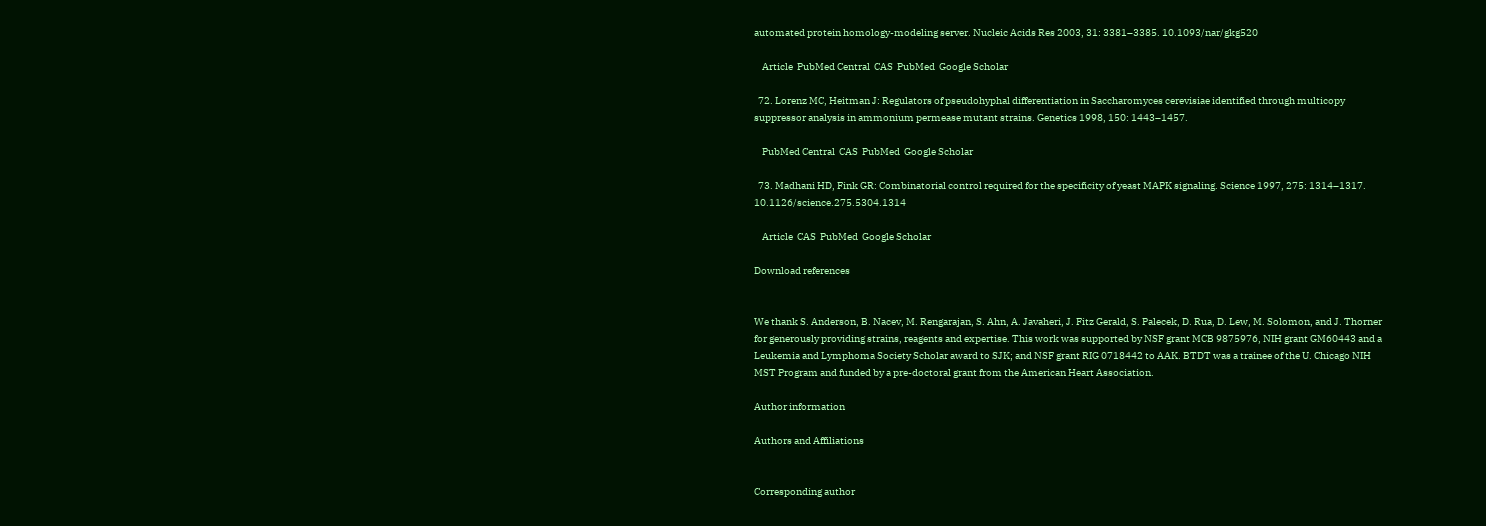automated protein homology-modeling server. Nucleic Acids Res 2003, 31: 3381–3385. 10.1093/nar/gkg520

    Article  PubMed Central  CAS  PubMed  Google Scholar

  72. Lorenz MC, Heitman J: Regulators of pseudohyphal differentiation in Saccharomyces cerevisiae identified through multicopy suppressor analysis in ammonium permease mutant strains. Genetics 1998, 150: 1443–1457.

    PubMed Central  CAS  PubMed  Google Scholar

  73. Madhani HD, Fink GR: Combinatorial control required for the specificity of yeast MAPK signaling. Science 1997, 275: 1314–1317. 10.1126/science.275.5304.1314

    Article  CAS  PubMed  Google Scholar

Download references


We thank S. Anderson, B. Nacev, M. Rengarajan, S. Ahn, A. Javaheri, J. Fitz Gerald, S. Palecek, D. Rua, D. Lew, M. Solomon, and J. Thorner for generously providing strains, reagents and expertise. This work was supported by NSF grant MCB 9875976, NIH grant GM60443 and a Leukemia and Lymphoma Society Scholar award to SJK; and NSF grant RIG 0718442 to AAK. BTDT was a trainee of the U. Chicago NIH MST Program and funded by a pre-doctoral grant from the American Heart Association.

Author information

Authors and Affiliations


Corresponding author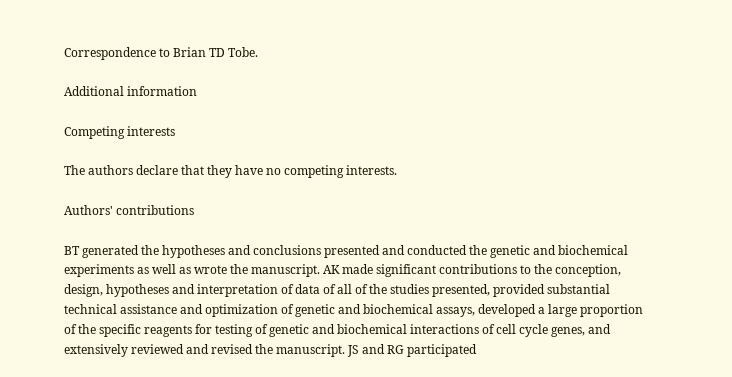Correspondence to Brian TD Tobe.

Additional information

Competing interests

The authors declare that they have no competing interests.

Authors' contributions

BT generated the hypotheses and conclusions presented and conducted the genetic and biochemical experiments as well as wrote the manuscript. AK made significant contributions to the conception, design, hypotheses and interpretation of data of all of the studies presented, provided substantial technical assistance and optimization of genetic and biochemical assays, developed a large proportion of the specific reagents for testing of genetic and biochemical interactions of cell cycle genes, and extensively reviewed and revised the manuscript. JS and RG participated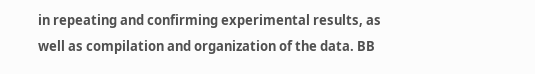in repeating and confirming experimental results, as well as compilation and organization of the data. BB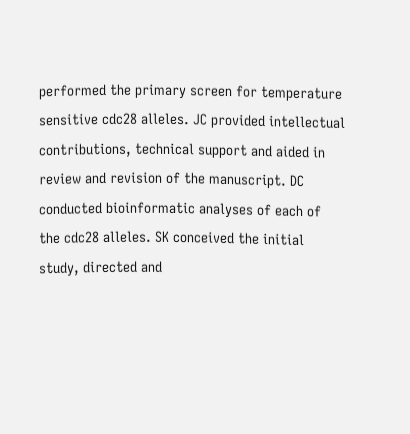performed the primary screen for temperature sensitive cdc28 alleles. JC provided intellectual contributions, technical support and aided in review and revision of the manuscript. DC conducted bioinformatic analyses of each of the cdc28 alleles. SK conceived the initial study, directed and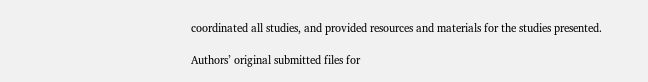coordinated all studies, and provided resources and materials for the studies presented.

Authors’ original submitted files for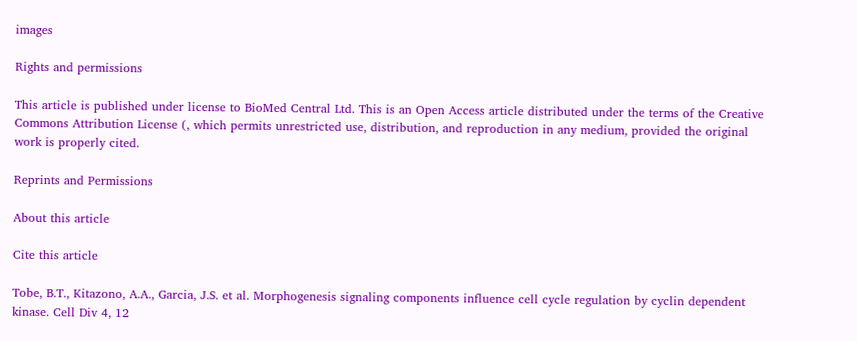images

Rights and permissions

This article is published under license to BioMed Central Ltd. This is an Open Access article distributed under the terms of the Creative Commons Attribution License (, which permits unrestricted use, distribution, and reproduction in any medium, provided the original work is properly cited.

Reprints and Permissions

About this article

Cite this article

Tobe, B.T., Kitazono, A.A., Garcia, J.S. et al. Morphogenesis signaling components influence cell cycle regulation by cyclin dependent kinase. Cell Div 4, 12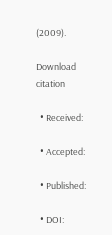(2009).

Download citation

  • Received:

  • Accepted:

  • Published:

  • DOI: